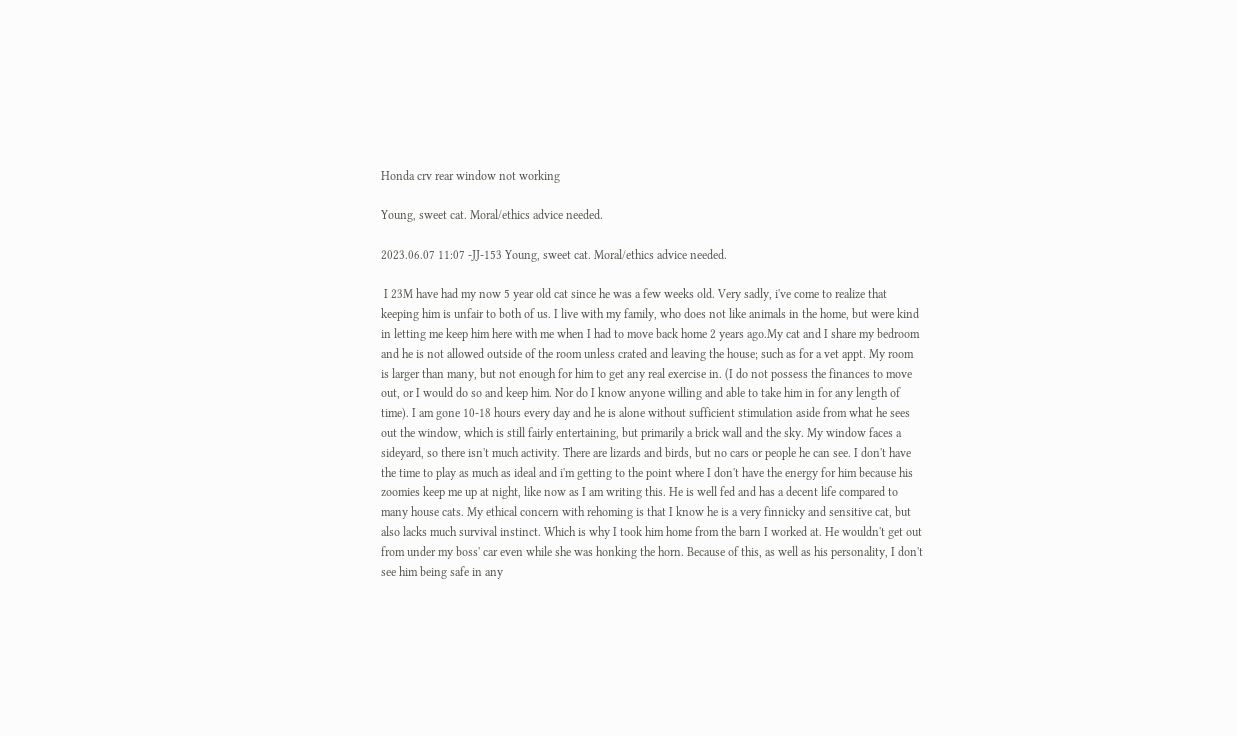Honda crv rear window not working

Young, sweet cat. Moral/ethics advice needed.

2023.06.07 11:07 -JJ-153 Young, sweet cat. Moral/ethics advice needed.

 I 23M have had my now 5 year old cat since he was a few weeks old. Very sadly, i've come to realize that keeping him is unfair to both of us. I live with my family, who does not like animals in the home, but were kind in letting me keep him here with me when I had to move back home 2 years ago.My cat and I share my bedroom and he is not allowed outside of the room unless crated and leaving the house; such as for a vet appt. My room is larger than many, but not enough for him to get any real exercise in. (I do not possess the finances to move out, or I would do so and keep him. Nor do I know anyone willing and able to take him in for any length of time). I am gone 10-18 hours every day and he is alone without sufficient stimulation aside from what he sees out the window, which is still fairly entertaining, but primarily a brick wall and the sky. My window faces a sideyard, so there isn't much activity. There are lizards and birds, but no cars or people he can see. I don't have the time to play as much as ideal and i'm getting to the point where I don't have the energy for him because his zoomies keep me up at night, like now as I am writing this. He is well fed and has a decent life compared to many house cats. My ethical concern with rehoming is that I know he is a very finnicky and sensitive cat, but also lacks much survival instinct. Which is why I took him home from the barn I worked at. He wouldn't get out from under my boss' car even while she was honking the horn. Because of this, as well as his personality, I don't see him being safe in any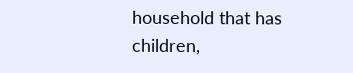household that has children,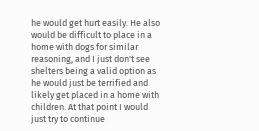he would get hurt easily. He also would be difficult to place in a home with dogs for similar reasoning, and I just don't see shelters being a valid option as he would just be terrified and likely get placed in a home with children. At that point I would just try to continue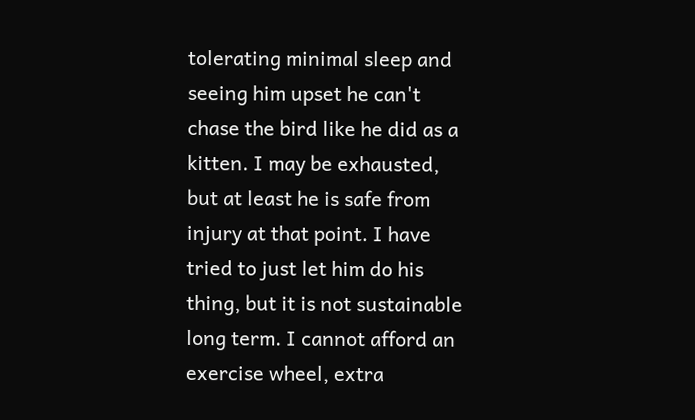tolerating minimal sleep and seeing him upset he can't chase the bird like he did as a kitten. I may be exhausted, but at least he is safe from injury at that point. I have tried to just let him do his thing, but it is not sustainable long term. I cannot afford an exercise wheel, extra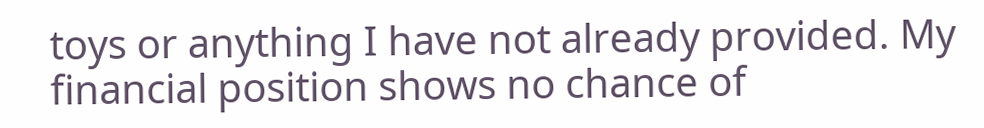toys or anything I have not already provided. My financial position shows no chance of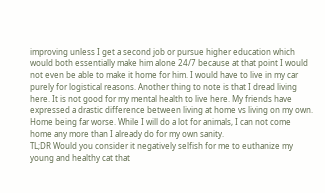improving unless I get a second job or pursue higher education which would both essentially make him alone 24/7 because at that point I would not even be able to make it home for him. I would have to live in my car purely for logistical reasons. Another thing to note is that I dread living here. It is not good for my mental health to live here. My friends have expressed a drastic difference between living at home vs living on my own. Home being far worse. While I will do a lot for animals, I can not come home any more than I already do for my own sanity.
TL;DR Would you consider it negatively selfish for me to euthanize my young and healthy cat that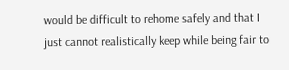would be difficult to rehome safely and that I just cannot realistically keep while being fair to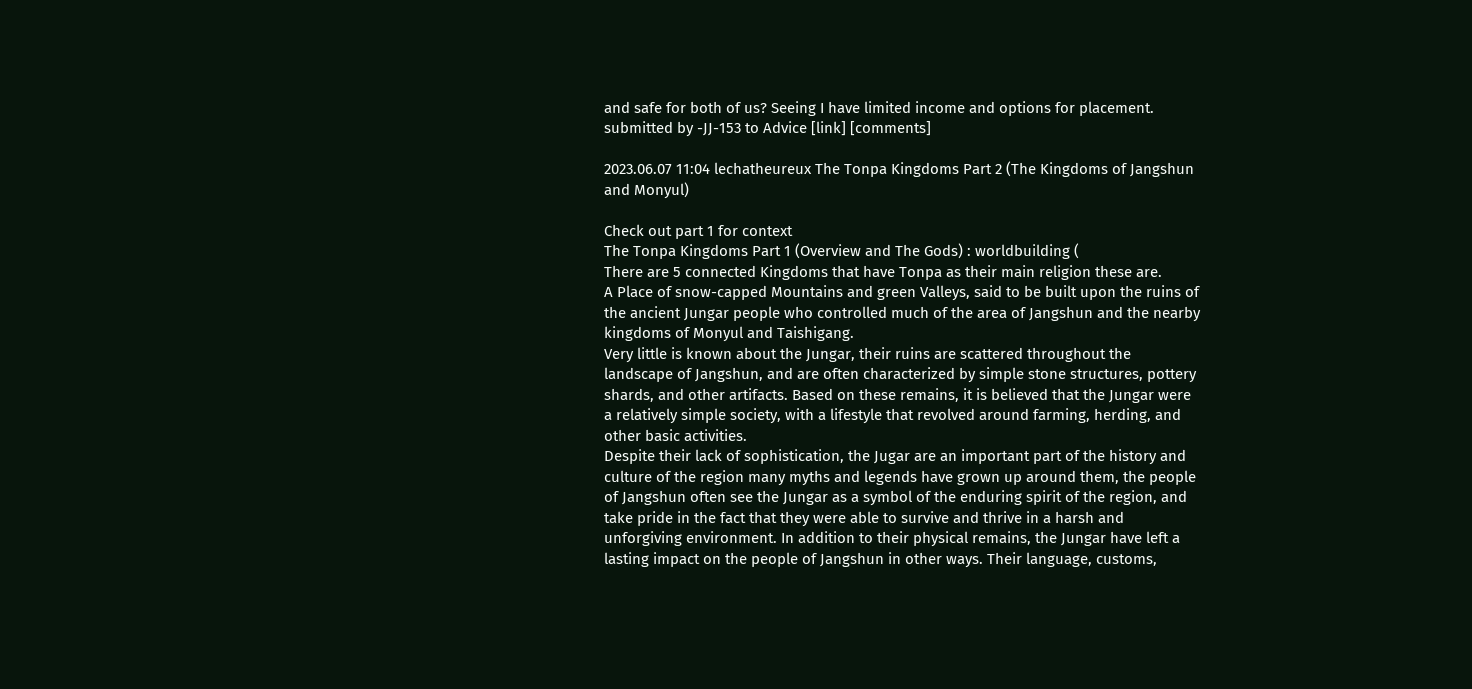and safe for both of us? Seeing I have limited income and options for placement.
submitted by -JJ-153 to Advice [link] [comments]

2023.06.07 11:04 lechatheureux The Tonpa Kingdoms Part 2 (The Kingdoms of Jangshun and Monyul)

Check out part 1 for context
The Tonpa Kingdoms Part 1 (Overview and The Gods) : worldbuilding (
There are 5 connected Kingdoms that have Tonpa as their main religion these are.
A Place of snow-capped Mountains and green Valleys, said to be built upon the ruins of the ancient Jungar people who controlled much of the area of Jangshun and the nearby kingdoms of Monyul and Taishigang.
Very little is known about the Jungar, their ruins are scattered throughout the landscape of Jangshun, and are often characterized by simple stone structures, pottery shards, and other artifacts. Based on these remains, it is believed that the Jungar were a relatively simple society, with a lifestyle that revolved around farming, herding, and other basic activities.
Despite their lack of sophistication, the Jugar are an important part of the history and culture of the region many myths and legends have grown up around them, the people of Jangshun often see the Jungar as a symbol of the enduring spirit of the region, and take pride in the fact that they were able to survive and thrive in a harsh and unforgiving environment. In addition to their physical remains, the Jungar have left a lasting impact on the people of Jangshun in other ways. Their language, customs,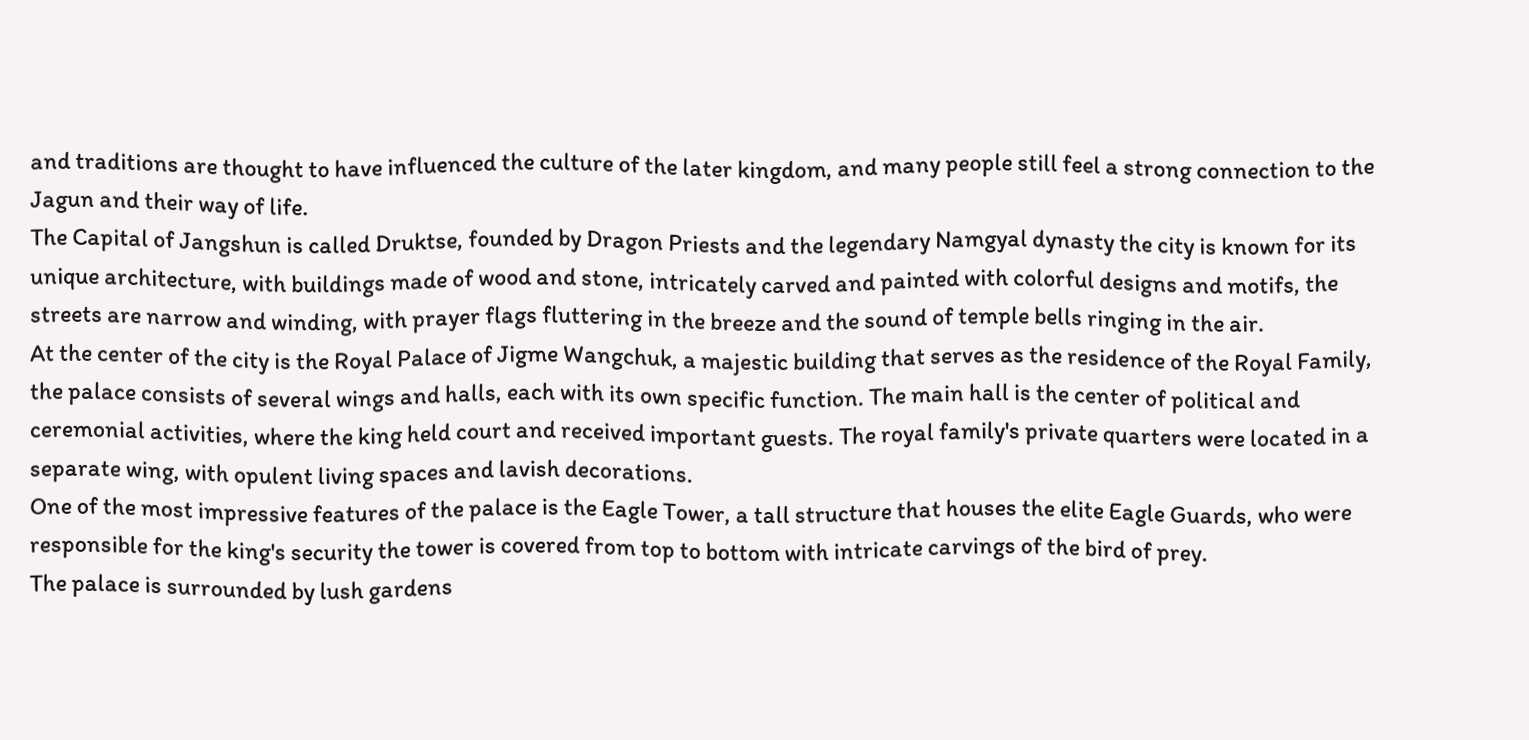and traditions are thought to have influenced the culture of the later kingdom, and many people still feel a strong connection to the Jagun and their way of life.
The Capital of Jangshun is called Druktse, founded by Dragon Priests and the legendary Namgyal dynasty the city is known for its unique architecture, with buildings made of wood and stone, intricately carved and painted with colorful designs and motifs, the streets are narrow and winding, with prayer flags fluttering in the breeze and the sound of temple bells ringing in the air.
At the center of the city is the Royal Palace of Jigme Wangchuk, a majestic building that serves as the residence of the Royal Family, the palace consists of several wings and halls, each with its own specific function. The main hall is the center of political and ceremonial activities, where the king held court and received important guests. The royal family's private quarters were located in a separate wing, with opulent living spaces and lavish decorations.
One of the most impressive features of the palace is the Eagle Tower, a tall structure that houses the elite Eagle Guards, who were responsible for the king's security the tower is covered from top to bottom with intricate carvings of the bird of prey.
The palace is surrounded by lush gardens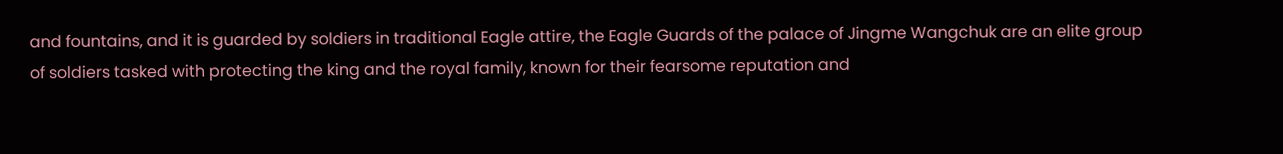and fountains, and it is guarded by soldiers in traditional Eagle attire, the Eagle Guards of the palace of Jingme Wangchuk are an elite group of soldiers tasked with protecting the king and the royal family, known for their fearsome reputation and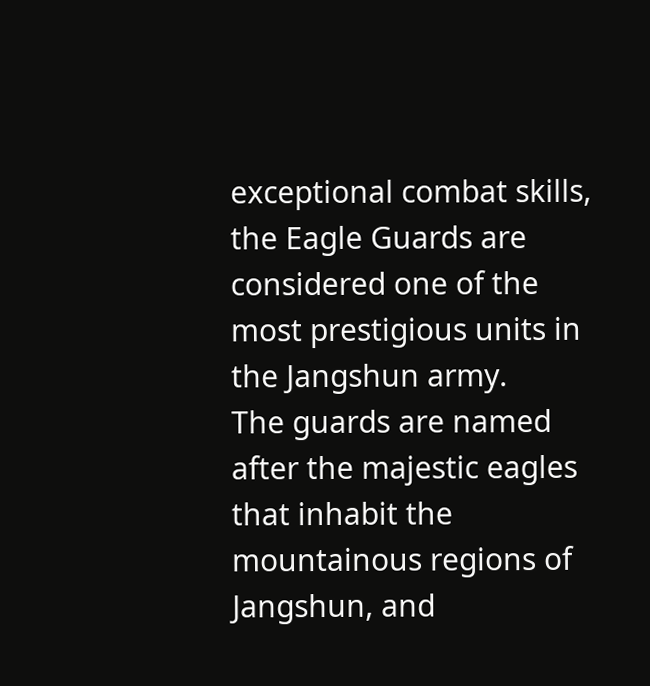exceptional combat skills, the Eagle Guards are considered one of the most prestigious units in the Jangshun army.
The guards are named after the majestic eagles that inhabit the mountainous regions of Jangshun, and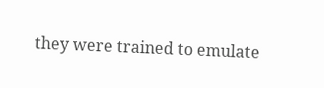they were trained to emulate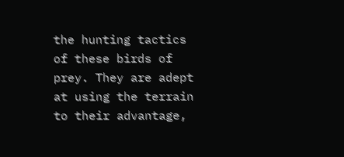the hunting tactics of these birds of prey. They are adept at using the terrain to their advantage,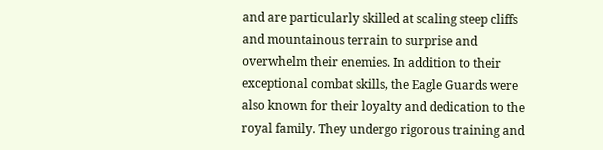and are particularly skilled at scaling steep cliffs and mountainous terrain to surprise and overwhelm their enemies. In addition to their exceptional combat skills, the Eagle Guards were also known for their loyalty and dedication to the royal family. They undergo rigorous training and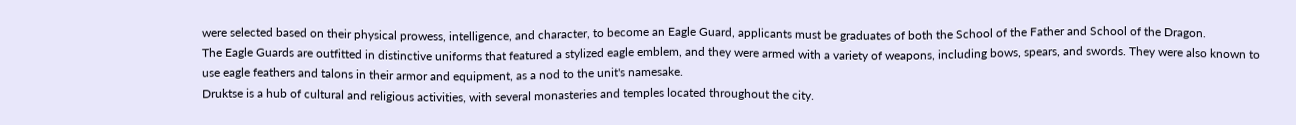were selected based on their physical prowess, intelligence, and character, to become an Eagle Guard, applicants must be graduates of both the School of the Father and School of the Dragon.
The Eagle Guards are outfitted in distinctive uniforms that featured a stylized eagle emblem, and they were armed with a variety of weapons, including bows, spears, and swords. They were also known to use eagle feathers and talons in their armor and equipment, as a nod to the unit's namesake.
Druktse is a hub of cultural and religious activities, with several monasteries and temples located throughout the city.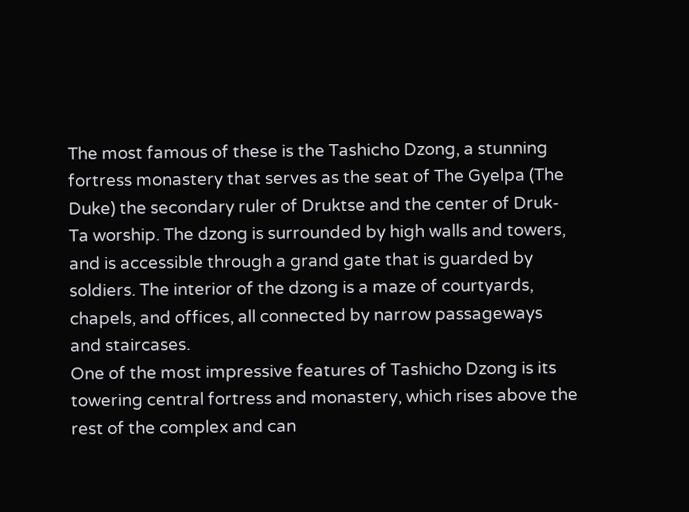The most famous of these is the Tashicho Dzong, a stunning fortress monastery that serves as the seat of The Gyelpa (The Duke) the secondary ruler of Druktse and the center of Druk-Ta worship. The dzong is surrounded by high walls and towers, and is accessible through a grand gate that is guarded by soldiers. The interior of the dzong is a maze of courtyards, chapels, and offices, all connected by narrow passageways and staircases.
One of the most impressive features of Tashicho Dzong is its towering central fortress and monastery, which rises above the rest of the complex and can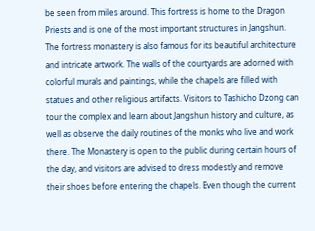be seen from miles around. This fortress is home to the Dragon Priests and is one of the most important structures in Jangshun. The fortress monastery is also famous for its beautiful architecture and intricate artwork. The walls of the courtyards are adorned with colorful murals and paintings, while the chapels are filled with statues and other religious artifacts. Visitors to Tashicho Dzong can tour the complex and learn about Jangshun history and culture, as well as observe the daily routines of the monks who live and work there. The Monastery is open to the public during certain hours of the day, and visitors are advised to dress modestly and remove their shoes before entering the chapels. Even though the current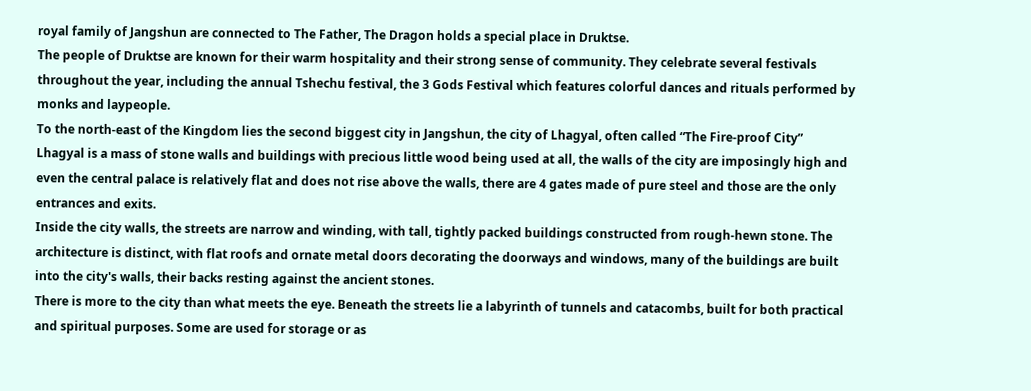royal family of Jangshun are connected to The Father, The Dragon holds a special place in Druktse.
The people of Druktse are known for their warm hospitality and their strong sense of community. They celebrate several festivals throughout the year, including the annual Tshechu festival, the 3 Gods Festival which features colorful dances and rituals performed by monks and laypeople.
To the north-east of the Kingdom lies the second biggest city in Jangshun, the city of Lhagyal, often called “The Fire-proof City”
Lhagyal is a mass of stone walls and buildings with precious little wood being used at all, the walls of the city are imposingly high and even the central palace is relatively flat and does not rise above the walls, there are 4 gates made of pure steel and those are the only entrances and exits.
Inside the city walls, the streets are narrow and winding, with tall, tightly packed buildings constructed from rough-hewn stone. The architecture is distinct, with flat roofs and ornate metal doors decorating the doorways and windows, many of the buildings are built into the city's walls, their backs resting against the ancient stones.
There is more to the city than what meets the eye. Beneath the streets lie a labyrinth of tunnels and catacombs, built for both practical and spiritual purposes. Some are used for storage or as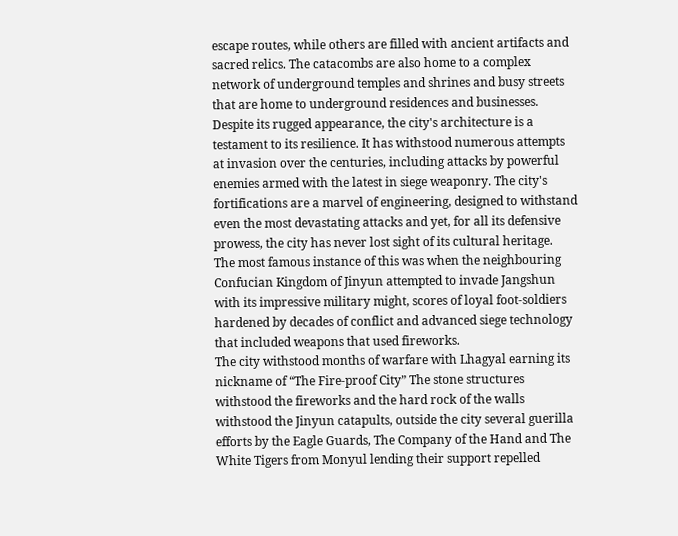escape routes, while others are filled with ancient artifacts and sacred relics. The catacombs are also home to a complex network of underground temples and shrines and busy streets that are home to underground residences and businesses.
Despite its rugged appearance, the city's architecture is a testament to its resilience. It has withstood numerous attempts at invasion over the centuries, including attacks by powerful enemies armed with the latest in siege weaponry. The city's fortifications are a marvel of engineering, designed to withstand even the most devastating attacks and yet, for all its defensive prowess, the city has never lost sight of its cultural heritage.
The most famous instance of this was when the neighbouring Confucian Kingdom of Jinyun attempted to invade Jangshun with its impressive military might, scores of loyal foot-soldiers hardened by decades of conflict and advanced siege technology that included weapons that used fireworks.
The city withstood months of warfare with Lhagyal earning its nickname of “The Fire-proof City” The stone structures withstood the fireworks and the hard rock of the walls withstood the Jinyun catapults, outside the city several guerilla efforts by the Eagle Guards, The Company of the Hand and The White Tigers from Monyul lending their support repelled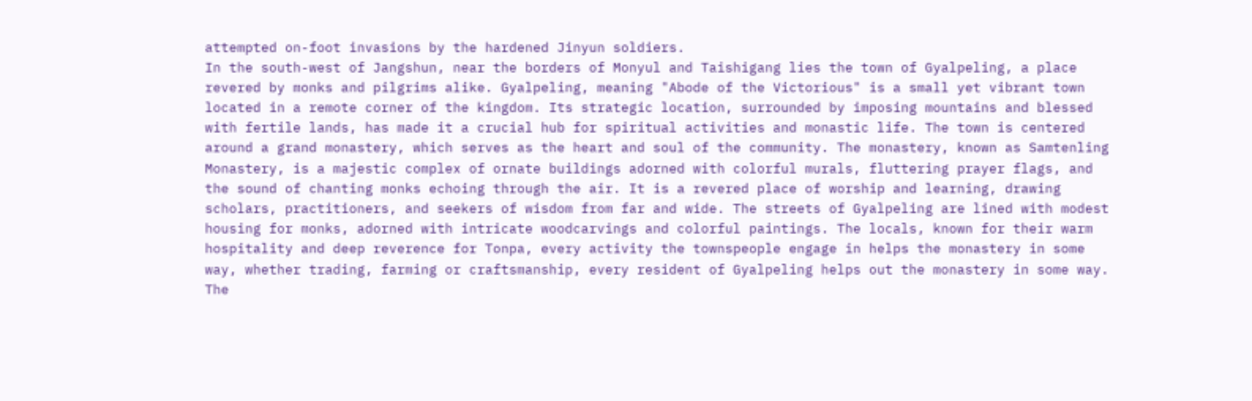attempted on-foot invasions by the hardened Jinyun soldiers.
In the south-west of Jangshun, near the borders of Monyul and Taishigang lies the town of Gyalpeling, a place revered by monks and pilgrims alike. Gyalpeling, meaning "Abode of the Victorious" is a small yet vibrant town located in a remote corner of the kingdom. Its strategic location, surrounded by imposing mountains and blessed with fertile lands, has made it a crucial hub for spiritual activities and monastic life. The town is centered around a grand monastery, which serves as the heart and soul of the community. The monastery, known as Samtenling Monastery, is a majestic complex of ornate buildings adorned with colorful murals, fluttering prayer flags, and the sound of chanting monks echoing through the air. It is a revered place of worship and learning, drawing scholars, practitioners, and seekers of wisdom from far and wide. The streets of Gyalpeling are lined with modest housing for monks, adorned with intricate woodcarvings and colorful paintings. The locals, known for their warm hospitality and deep reverence for Tonpa, every activity the townspeople engage in helps the monastery in some way, whether trading, farming or craftsmanship, every resident of Gyalpeling helps out the monastery in some way. The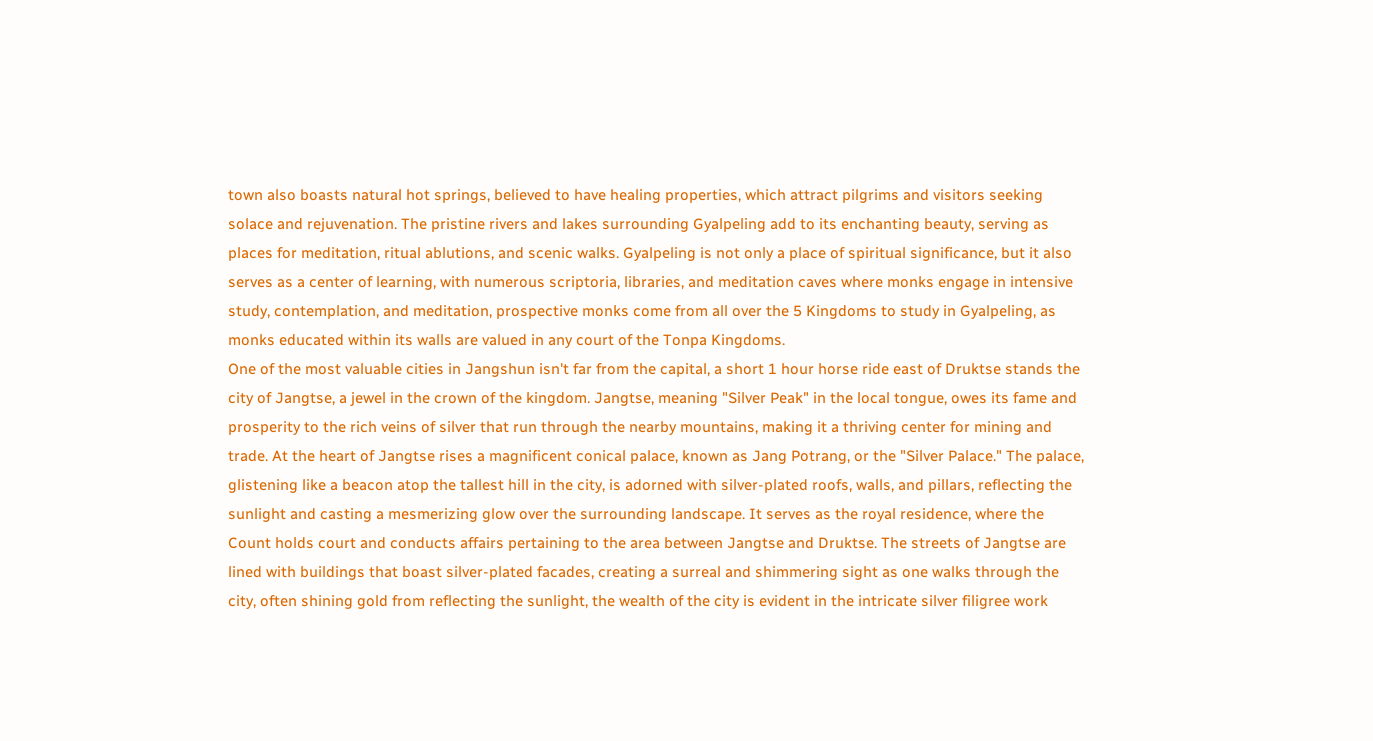town also boasts natural hot springs, believed to have healing properties, which attract pilgrims and visitors seeking solace and rejuvenation. The pristine rivers and lakes surrounding Gyalpeling add to its enchanting beauty, serving as places for meditation, ritual ablutions, and scenic walks. Gyalpeling is not only a place of spiritual significance, but it also serves as a center of learning, with numerous scriptoria, libraries, and meditation caves where monks engage in intensive study, contemplation, and meditation, prospective monks come from all over the 5 Kingdoms to study in Gyalpeling, as monks educated within its walls are valued in any court of the Tonpa Kingdoms.
One of the most valuable cities in Jangshun isn't far from the capital, a short 1 hour horse ride east of Druktse stands the city of Jangtse, a jewel in the crown of the kingdom. Jangtse, meaning "Silver Peak" in the local tongue, owes its fame and prosperity to the rich veins of silver that run through the nearby mountains, making it a thriving center for mining and trade. At the heart of Jangtse rises a magnificent conical palace, known as Jang Potrang, or the "Silver Palace." The palace, glistening like a beacon atop the tallest hill in the city, is adorned with silver-plated roofs, walls, and pillars, reflecting the sunlight and casting a mesmerizing glow over the surrounding landscape. It serves as the royal residence, where the Count holds court and conducts affairs pertaining to the area between Jangtse and Druktse. The streets of Jangtse are lined with buildings that boast silver-plated facades, creating a surreal and shimmering sight as one walks through the city, often shining gold from reflecting the sunlight, the wealth of the city is evident in the intricate silver filigree work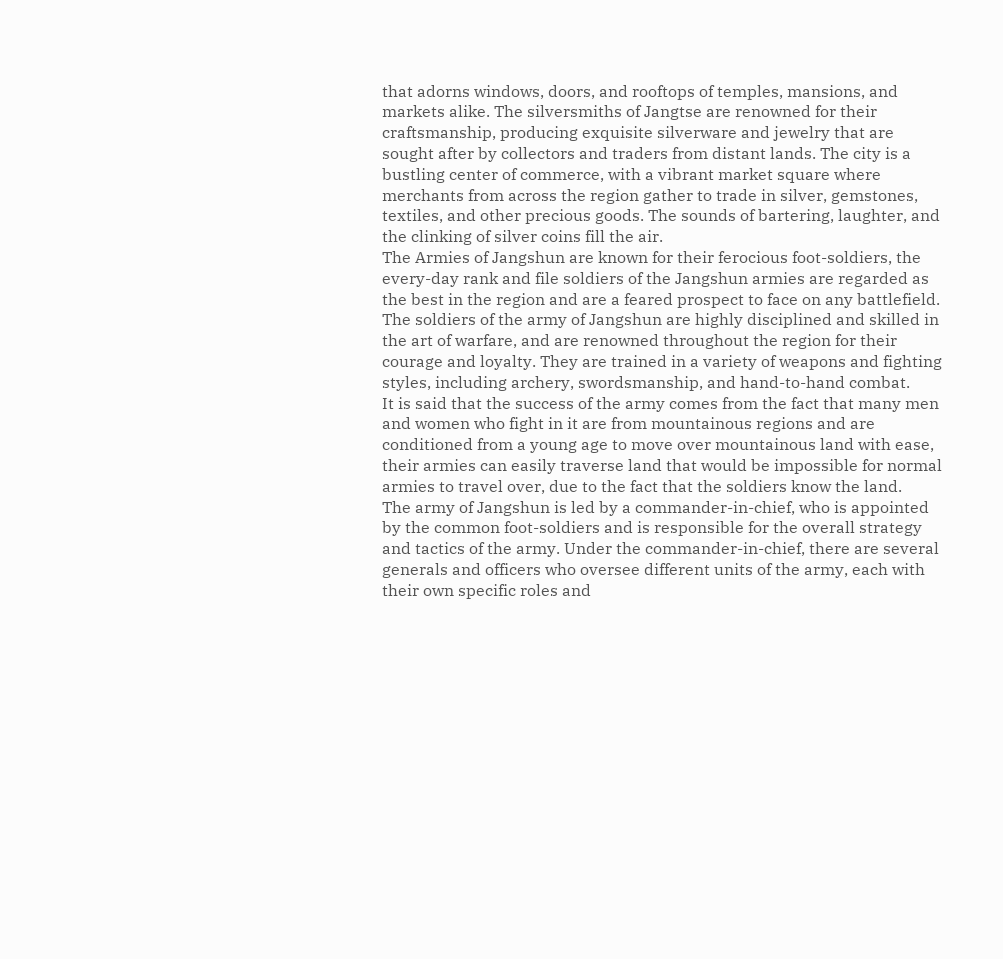that adorns windows, doors, and rooftops of temples, mansions, and markets alike. The silversmiths of Jangtse are renowned for their craftsmanship, producing exquisite silverware and jewelry that are sought after by collectors and traders from distant lands. The city is a bustling center of commerce, with a vibrant market square where merchants from across the region gather to trade in silver, gemstones, textiles, and other precious goods. The sounds of bartering, laughter, and the clinking of silver coins fill the air.
The Armies of Jangshun are known for their ferocious foot-soldiers, the every-day rank and file soldiers of the Jangshun armies are regarded as the best in the region and are a feared prospect to face on any battlefield.
The soldiers of the army of Jangshun are highly disciplined and skilled in the art of warfare, and are renowned throughout the region for their courage and loyalty. They are trained in a variety of weapons and fighting styles, including archery, swordsmanship, and hand-to-hand combat.
It is said that the success of the army comes from the fact that many men and women who fight in it are from mountainous regions and are conditioned from a young age to move over mountainous land with ease, their armies can easily traverse land that would be impossible for normal armies to travel over, due to the fact that the soldiers know the land.
The army of Jangshun is led by a commander-in-chief, who is appointed by the common foot-soldiers and is responsible for the overall strategy and tactics of the army. Under the commander-in-chief, there are several generals and officers who oversee different units of the army, each with their own specific roles and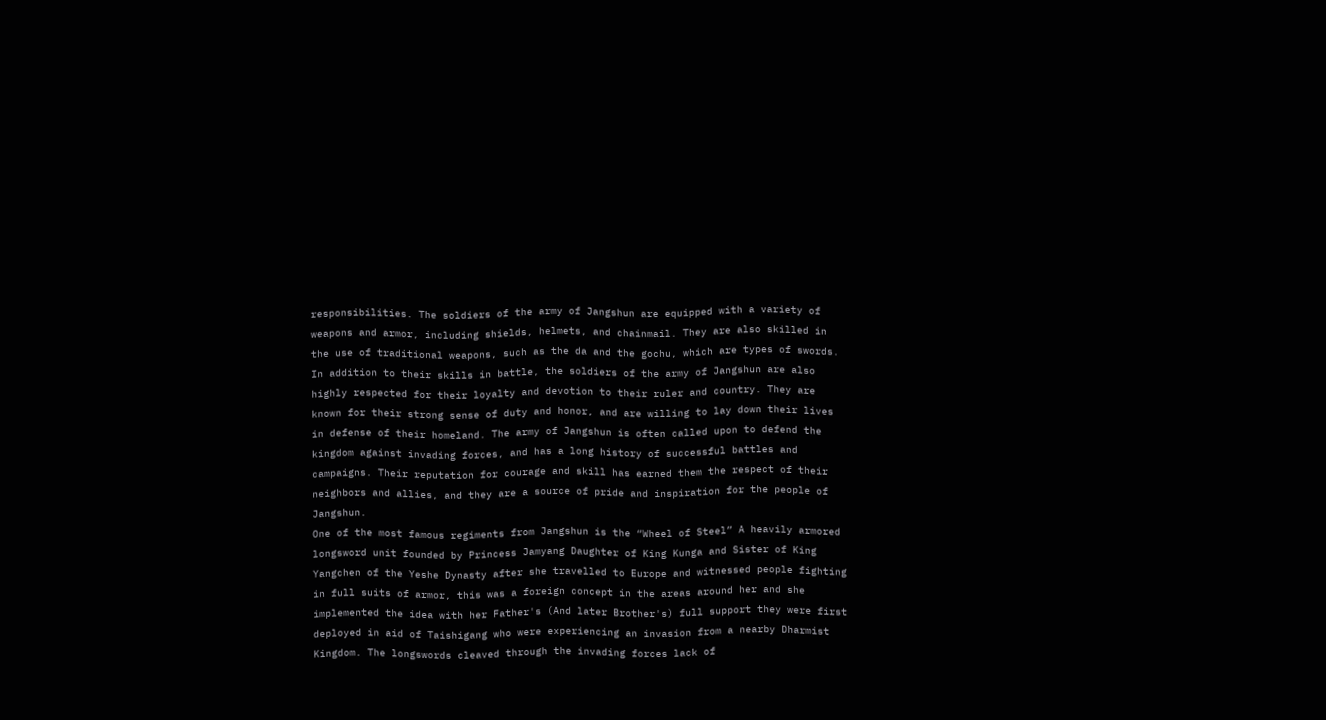responsibilities. The soldiers of the army of Jangshun are equipped with a variety of weapons and armor, including shields, helmets, and chainmail. They are also skilled in the use of traditional weapons, such as the da and the gochu, which are types of swords. In addition to their skills in battle, the soldiers of the army of Jangshun are also highly respected for their loyalty and devotion to their ruler and country. They are known for their strong sense of duty and honor, and are willing to lay down their lives in defense of their homeland. The army of Jangshun is often called upon to defend the kingdom against invading forces, and has a long history of successful battles and campaigns. Their reputation for courage and skill has earned them the respect of their neighbors and allies, and they are a source of pride and inspiration for the people of Jangshun.
One of the most famous regiments from Jangshun is the “Wheel of Steel” A heavily armored longsword unit founded by Princess Jamyang Daughter of King Kunga and Sister of King Yangchen of the Yeshe Dynasty after she travelled to Europe and witnessed people fighting in full suits of armor, this was a foreign concept in the areas around her and she implemented the idea with her Father's (And later Brother's) full support they were first deployed in aid of Taishigang who were experiencing an invasion from a nearby Dharmist Kingdom. The longswords cleaved through the invading forces lack of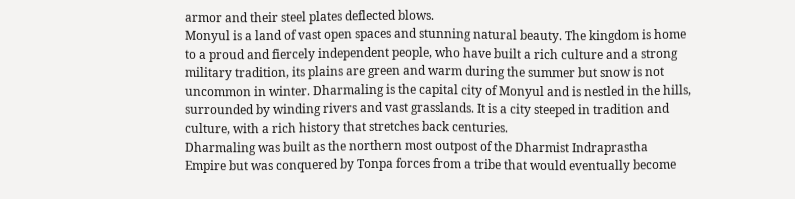armor and their steel plates deflected blows.
Monyul is a land of vast open spaces and stunning natural beauty. The kingdom is home to a proud and fiercely independent people, who have built a rich culture and a strong military tradition, its plains are green and warm during the summer but snow is not uncommon in winter. Dharmaling is the capital city of Monyul and is nestled in the hills, surrounded by winding rivers and vast grasslands. It is a city steeped in tradition and culture, with a rich history that stretches back centuries.
Dharmaling was built as the northern most outpost of the Dharmist Indraprastha Empire but was conquered by Tonpa forces from a tribe that would eventually become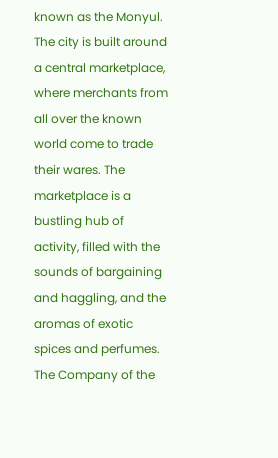known as the Monyul. The city is built around a central marketplace, where merchants from all over the known world come to trade their wares. The marketplace is a bustling hub of activity, filled with the sounds of bargaining and haggling, and the aromas of exotic spices and perfumes.
The Company of the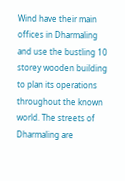Wind have their main offices in Dharmaling and use the bustling 10 storey wooden building to plan its operations throughout the known world. The streets of Dharmaling are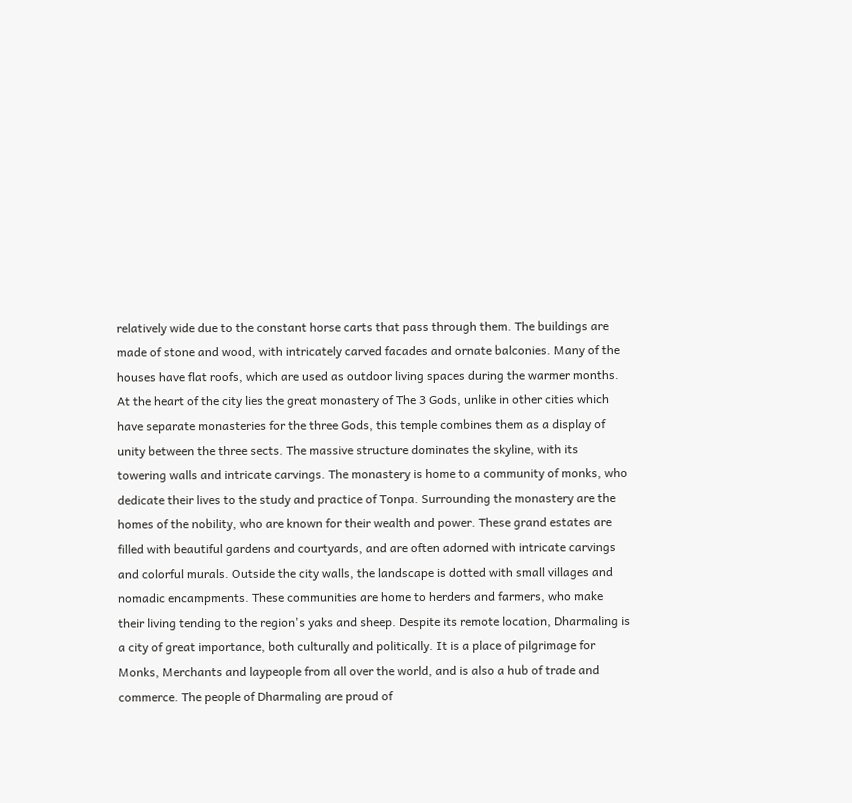relatively wide due to the constant horse carts that pass through them. The buildings are made of stone and wood, with intricately carved facades and ornate balconies. Many of the houses have flat roofs, which are used as outdoor living spaces during the warmer months. At the heart of the city lies the great monastery of The 3 Gods, unlike in other cities which have separate monasteries for the three Gods, this temple combines them as a display of unity between the three sects. The massive structure dominates the skyline, with its towering walls and intricate carvings. The monastery is home to a community of monks, who dedicate their lives to the study and practice of Tonpa. Surrounding the monastery are the homes of the nobility, who are known for their wealth and power. These grand estates are filled with beautiful gardens and courtyards, and are often adorned with intricate carvings and colorful murals. Outside the city walls, the landscape is dotted with small villages and nomadic encampments. These communities are home to herders and farmers, who make their living tending to the region's yaks and sheep. Despite its remote location, Dharmaling is a city of great importance, both culturally and politically. It is a place of pilgrimage for Monks, Merchants and laypeople from all over the world, and is also a hub of trade and commerce. The people of Dharmaling are proud of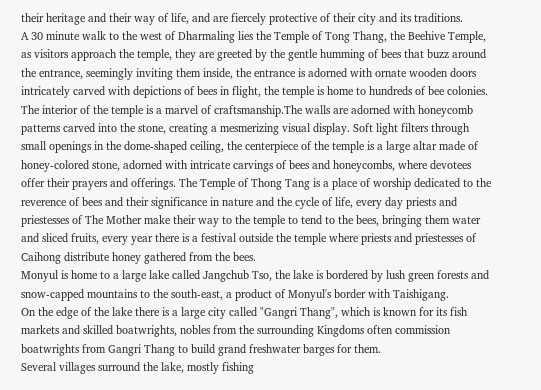their heritage and their way of life, and are fiercely protective of their city and its traditions.
A 30 minute walk to the west of Dharmaling lies the Temple of Tong Thang, the Beehive Temple, as visitors approach the temple, they are greeted by the gentle humming of bees that buzz around the entrance, seemingly inviting them inside, the entrance is adorned with ornate wooden doors intricately carved with depictions of bees in flight, the temple is home to hundreds of bee colonies. The interior of the temple is a marvel of craftsmanship.The walls are adorned with honeycomb patterns carved into the stone, creating a mesmerizing visual display. Soft light filters through small openings in the dome-shaped ceiling, the centerpiece of the temple is a large altar made of honey-colored stone, adorned with intricate carvings of bees and honeycombs, where devotees offer their prayers and offerings. The Temple of Thong Tang is a place of worship dedicated to the reverence of bees and their significance in nature and the cycle of life, every day priests and priestesses of The Mother make their way to the temple to tend to the bees, bringing them water and sliced fruits, every year there is a festival outside the temple where priests and priestesses of Caihong distribute honey gathered from the bees.
Monyul is home to a large lake called Jangchub Tso, the lake is bordered by lush green forests and snow-capped mountains to the south-east, a product of Monyul's border with Taishigang.
On the edge of the lake there is a large city called "Gangri Thang", which is known for its fish markets and skilled boatwrights, nobles from the surrounding Kingdoms often commission boatwrights from Gangri Thang to build grand freshwater barges for them.
Several villages surround the lake, mostly fishing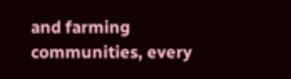and farming communities, every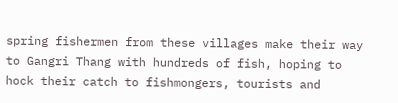spring fishermen from these villages make their way to Gangri Thang with hundreds of fish, hoping to hock their catch to fishmongers, tourists and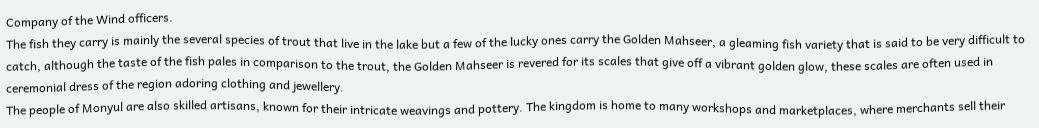Company of the Wind officers.
The fish they carry is mainly the several species of trout that live in the lake but a few of the lucky ones carry the Golden Mahseer, a gleaming fish variety that is said to be very difficult to catch, although the taste of the fish pales in comparison to the trout, the Golden Mahseer is revered for its scales that give off a vibrant golden glow, these scales are often used in ceremonial dress of the region adoring clothing and jewellery.
The people of Monyul are also skilled artisans, known for their intricate weavings and pottery. The kingdom is home to many workshops and marketplaces, where merchants sell their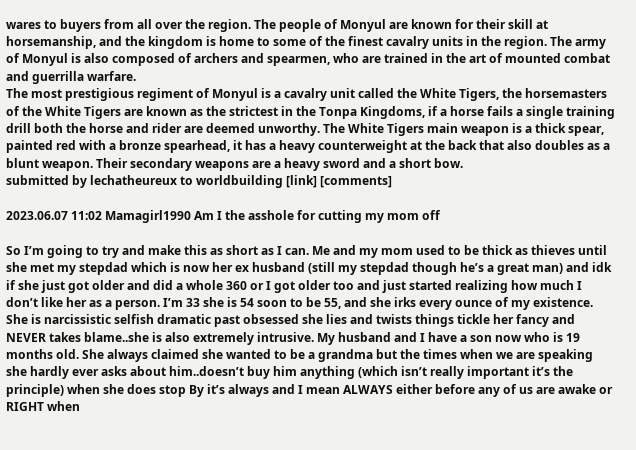wares to buyers from all over the region. The people of Monyul are known for their skill at horsemanship, and the kingdom is home to some of the finest cavalry units in the region. The army of Monyul is also composed of archers and spearmen, who are trained in the art of mounted combat and guerrilla warfare.
The most prestigious regiment of Monyul is a cavalry unit called the White Tigers, the horsemasters of the White Tigers are known as the strictest in the Tonpa Kingdoms, if a horse fails a single training drill both the horse and rider are deemed unworthy. The White Tigers main weapon is a thick spear, painted red with a bronze spearhead, it has a heavy counterweight at the back that also doubles as a blunt weapon. Their secondary weapons are a heavy sword and a short bow.
submitted by lechatheureux to worldbuilding [link] [comments]

2023.06.07 11:02 Mamagirl1990 Am I the asshole for cutting my mom off

So I’m going to try and make this as short as I can. Me and my mom used to be thick as thieves until she met my stepdad which is now her ex husband (still my stepdad though he’s a great man) and idk if she just got older and did a whole 360 or I got older too and just started realizing how much I don’t like her as a person. I’m 33 she is 54 soon to be 55, and she irks every ounce of my existence. She is narcissistic selfish dramatic past obsessed she lies and twists things tickle her fancy and NEVER takes blame..she is also extremely intrusive. My husband and I have a son now who is 19 months old. She always claimed she wanted to be a grandma but the times when we are speaking she hardly ever asks about him..doesn’t buy him anything (which isn’t really important it’s the principle) when she does stop By it’s always and I mean ALWAYS either before any of us are awake or RIGHT when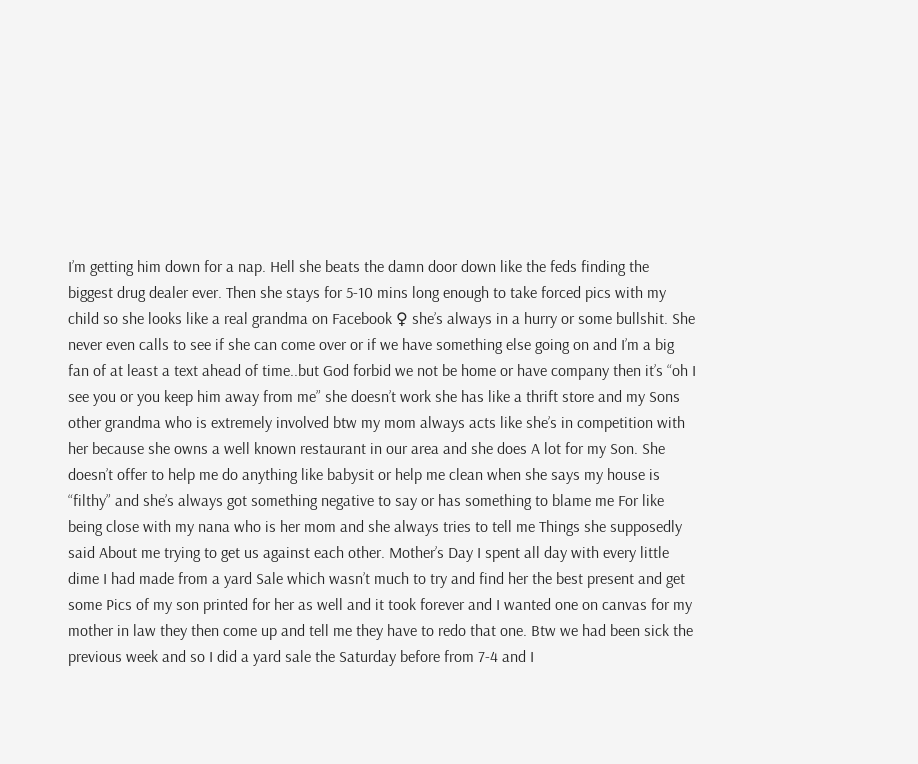I’m getting him down for a nap. Hell she beats the damn door down like the feds finding the biggest drug dealer ever. Then she stays for 5-10 mins long enough to take forced pics with my child so she looks like a real grandma on Facebook ♀ she’s always in a hurry or some bullshit. She never even calls to see if she can come over or if we have something else going on and I’m a big fan of at least a text ahead of time..but God forbid we not be home or have company then it’s “oh I see you or you keep him away from me” she doesn’t work she has like a thrift store and my Sons other grandma who is extremely involved btw my mom always acts like she’s in competition with her because she owns a well known restaurant in our area and she does A lot for my Son. She doesn’t offer to help me do anything like babysit or help me clean when she says my house is “filthy” and she’s always got something negative to say or has something to blame me For like being close with my nana who is her mom and she always tries to tell me Things she supposedly said About me trying to get us against each other. Mother’s Day I spent all day with every little dime I had made from a yard Sale which wasn’t much to try and find her the best present and get some Pics of my son printed for her as well and it took forever and I wanted one on canvas for my mother in law they then come up and tell me they have to redo that one. Btw we had been sick the previous week and so I did a yard sale the Saturday before from 7-4 and I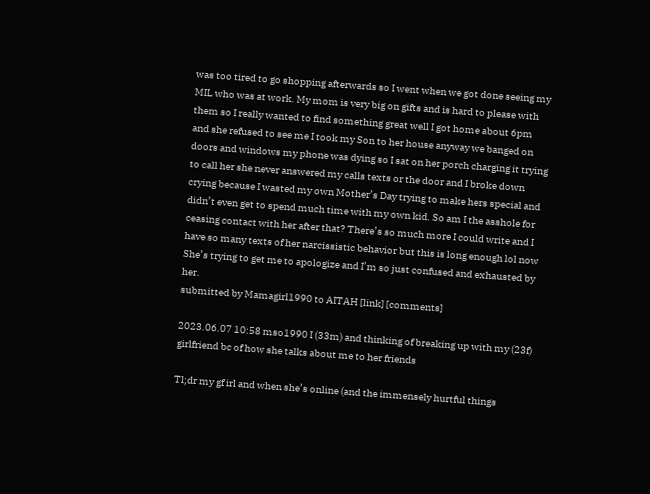was too tired to go shopping afterwards so I went when we got done seeing my MIL who was at work. My mom is very big on gifts and is hard to please with them so I really wanted to find something great well I got home about 6pm and she refused to see me I took my Son to her house anyway we banged on doors and windows my phone was dying so I sat on her porch charging it trying to call her she never answered my calls texts or the door and I broke down crying because I wasted my own Mother’s Day trying to make hers special and didn’t even get to spend much time with my own kid. So am I the asshole for ceasing contact with her after that? There’s so much more I could write and I have so many texts of her narcissistic behavior but this is long enough lol now She’s trying to get me to apologize and I’m so just confused and exhausted by her.
submitted by Mamagirl1990 to AITAH [link] [comments]

2023.06.07 10:58 mso1990 I (33m) and thinking of breaking up with my (23f) girlfriend bc of how she talks about me to her friends

Tl;dr my gf irl and when she’s online (and the immensely hurtful things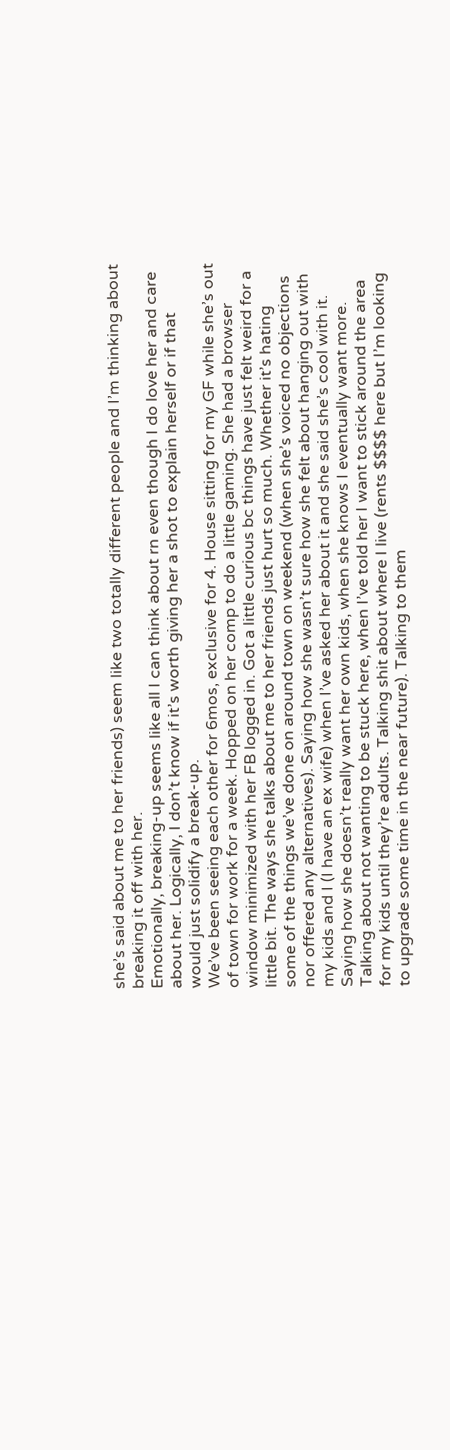she’s said about me to her friends) seem like two totally different people and I’m thinking about breaking it off with her.
Emotionally, breaking-up seems like all I can think about rn even though I do love her and care about her. Logically, I don’t know if it’s worth giving her a shot to explain herself or if that would just solidify a break-up.
We’ve been seeing each other for 6mos, exclusive for 4. House sitting for my GF while she’s out of town for work for a week. Hopped on her comp to do a little gaming. She had a browser window minimized with her FB logged in. Got a little curious bc things have just felt weird for a little bit. The ways she talks about me to her friends just hurt so much. Whether it’s hating some of the things we’ve done on around town on weekend (when she’s voiced no objections nor offered any alternatives). Saying how she wasn’t sure how she felt about hanging out with my kids and I (I have an ex wife) when I’ve asked her about it and she said she’s cool with it. Saying how she doesn’t really want her own kids, when she knows I eventually want more. Talking about not wanting to be stuck here, when I’ve told her I want to stick around the area for my kids until they’re adults. Talking shit about where I live (rents $$$$ here but I’m looking to upgrade some time in the near future). Talking to them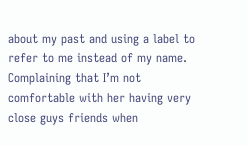about my past and using a label to refer to me instead of my name. Complaining that I’m not comfortable with her having very close guys friends when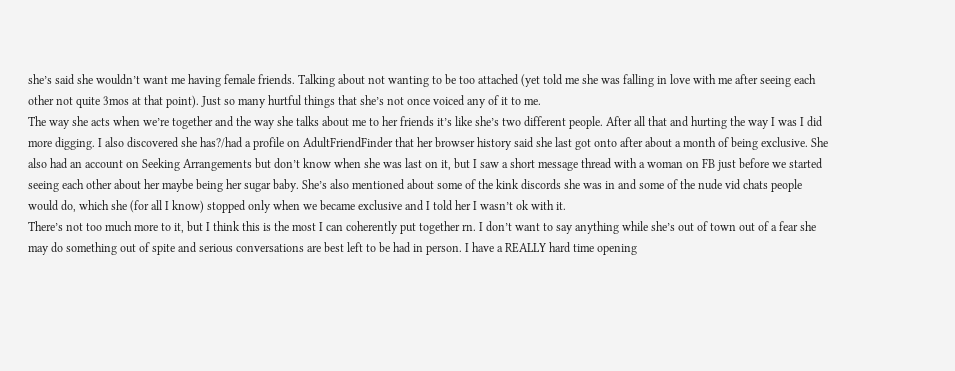she’s said she wouldn’t want me having female friends. Talking about not wanting to be too attached (yet told me she was falling in love with me after seeing each other not quite 3mos at that point). Just so many hurtful things that she’s not once voiced any of it to me.
The way she acts when we’re together and the way she talks about me to her friends it’s like she’s two different people. After all that and hurting the way I was I did more digging. I also discovered she has?/had a profile on AdultFriendFinder that her browser history said she last got onto after about a month of being exclusive. She also had an account on Seeking Arrangements but don’t know when she was last on it, but I saw a short message thread with a woman on FB just before we started seeing each other about her maybe being her sugar baby. She’s also mentioned about some of the kink discords she was in and some of the nude vid chats people would do, which she (for all I know) stopped only when we became exclusive and I told her I wasn’t ok with it.
There’s not too much more to it, but I think this is the most I can coherently put together rn. I don’t want to say anything while she’s out of town out of a fear she may do something out of spite and serious conversations are best left to be had in person. I have a REALLY hard time opening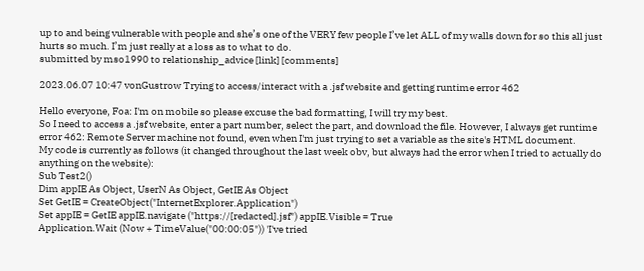up to and being vulnerable with people and she’s one of the VERY few people I’ve let ALL of my walls down for so this all just hurts so much. I’m just really at a loss as to what to do.
submitted by mso1990 to relationship_advice [link] [comments]

2023.06.07 10:47 vonGustrow Trying to access/interact with a .jsf website and getting runtime error 462

Hello everyone, Foa: I'm on mobile so please excuse the bad formatting, I will try my best.
So I need to access a .jsf website, enter a part number, select the part, and download the file. However, I always get runtime error 462: Remote Server machine not found, even when I'm just trying to set a variable as the site's HTML document.
My code is currently as follows (it changed throughout the last week obv, but always had the error when I tried to actually do anything on the website):
Sub Test2()
Dim appIE As Object, UserN As Object, GetIE As Object
Set GetIE = CreateObject("InternetExplorer.Application")
Set appIE = GetIE appIE.navigate ("https://[redacted].jsf") appIE.Visible = True
Application.Wait (Now + TimeValue("00:00:05")) 'I've tried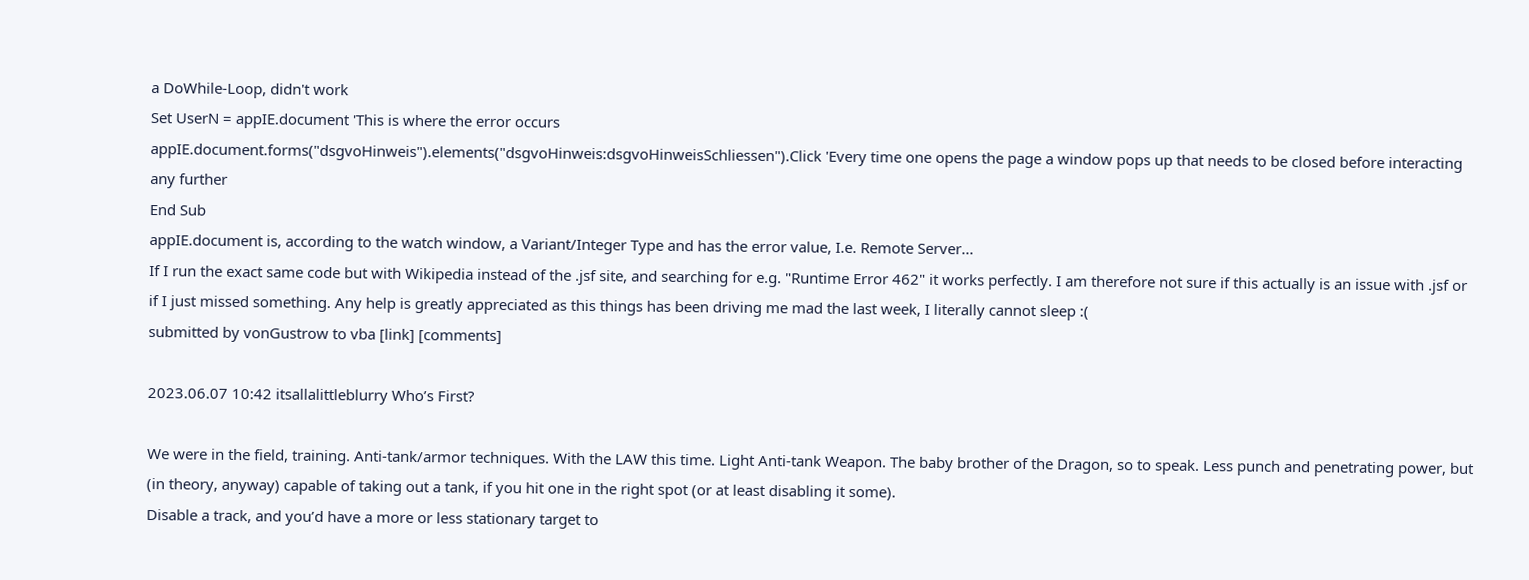a DoWhile-Loop, didn't work
Set UserN = appIE.document 'This is where the error occurs
appIE.document.forms("dsgvoHinweis").elements("dsgvoHinweis:dsgvoHinweisSchliessen").Click 'Every time one opens the page a window pops up that needs to be closed before interacting any further
End Sub
appIE.document is, according to the watch window, a Variant/Integer Type and has the error value, I.e. Remote Server...
If I run the exact same code but with Wikipedia instead of the .jsf site, and searching for e.g. "Runtime Error 462" it works perfectly. I am therefore not sure if this actually is an issue with .jsf or if I just missed something. Any help is greatly appreciated as this things has been driving me mad the last week, I literally cannot sleep :(
submitted by vonGustrow to vba [link] [comments]

2023.06.07 10:42 itsallalittleblurry Who’s First?

We were in the field, training. Anti-tank/armor techniques. With the LAW this time. Light Anti-tank Weapon. The baby brother of the Dragon, so to speak. Less punch and penetrating power, but (in theory, anyway) capable of taking out a tank, if you hit one in the right spot (or at least disabling it some).
Disable a track, and you’d have a more or less stationary target to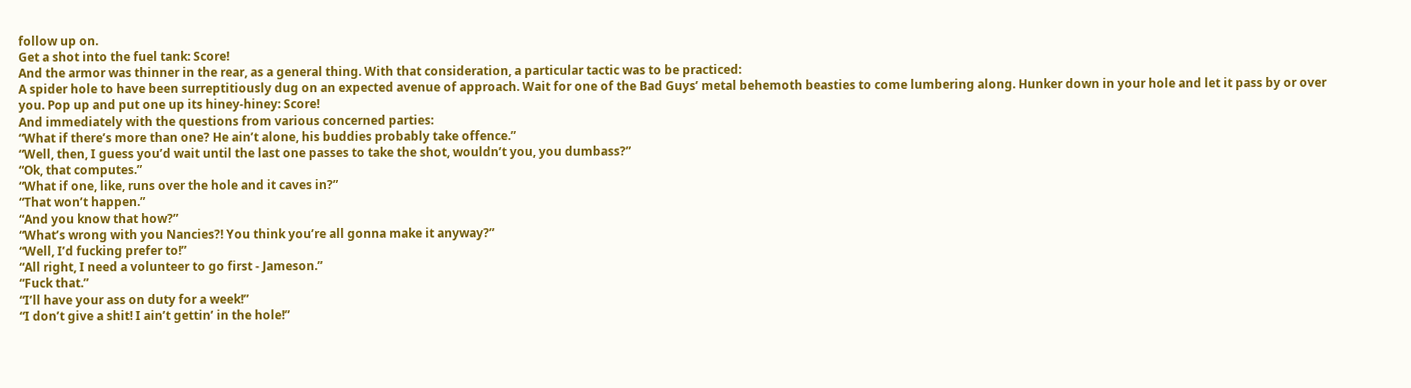follow up on.
Get a shot into the fuel tank: Score!
And the armor was thinner in the rear, as a general thing. With that consideration, a particular tactic was to be practiced:
A spider hole to have been surreptitiously dug on an expected avenue of approach. Wait for one of the Bad Guys’ metal behemoth beasties to come lumbering along. Hunker down in your hole and let it pass by or over you. Pop up and put one up its hiney-hiney: Score!
And immediately with the questions from various concerned parties:
“What if there’s more than one? He ain’t alone, his buddies probably take offence.”
“Well, then, I guess you’d wait until the last one passes to take the shot, wouldn’t you, you dumbass?”
“Ok, that computes.”
“What if one, like, runs over the hole and it caves in?”
“That won’t happen.”
“And you know that how?”
“What’s wrong with you Nancies?! You think you’re all gonna make it anyway?”
“Well, I’d fucking prefer to!”
“All right, I need a volunteer to go first - Jameson.”
“Fuck that.”
“I’ll have your ass on duty for a week!”
“I don’t give a shit! I ain’t gettin’ in the hole!”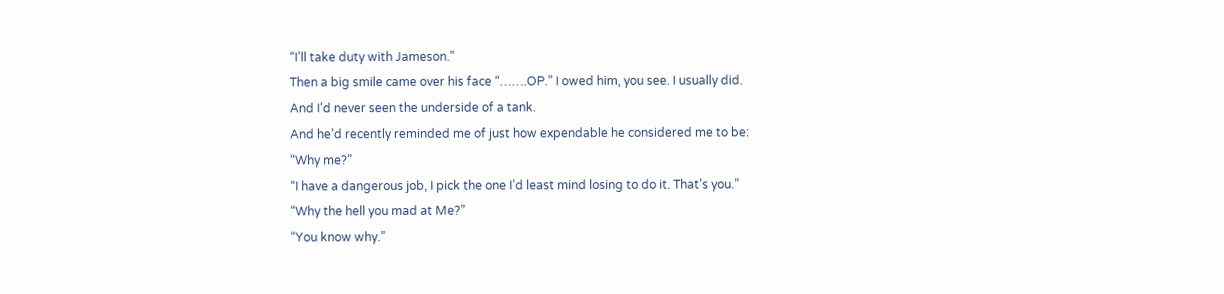“I’ll take duty with Jameson.”
Then a big smile came over his face “…….OP.” I owed him, you see. I usually did.
And I’d never seen the underside of a tank.
And he’d recently reminded me of just how expendable he considered me to be:
“Why me?”
“I have a dangerous job, I pick the one I’d least mind losing to do it. That’s you.”
“Why the hell you mad at Me?”
“You know why.”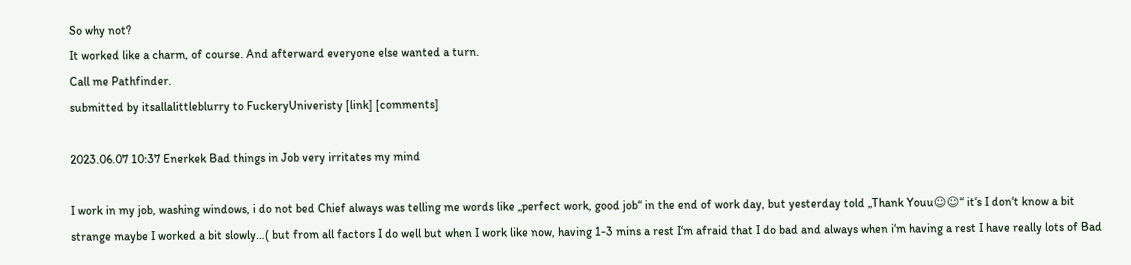So why not?
It worked like a charm, of course. And afterward everyone else wanted a turn.
Call me Pathfinder.
submitted by itsallalittleblurry to FuckeryUniveristy [link] [comments]

2023.06.07 10:37 Enerkek Bad things in Job very irritates my mind

I work in my job, washing windows, i do not bed Chief always was telling me words like „perfect work, good job“ in the end of work day, but yesterday told „Thank Youu☺☺“ it‘s I don‘t know a bit strange maybe I worked a bit slowly…( but from all factors I do well but when I work like now, having 1-3 mins a rest I‘m afraid that I do bad and always when i‘m having a rest I have really lots of Bad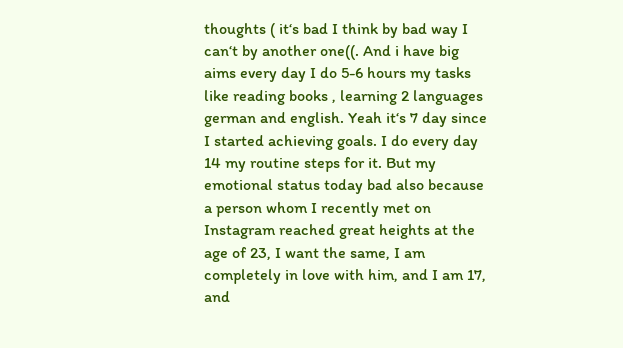thoughts ( it‘s bad I think by bad way I can‘t by another one((. And i have big aims every day I do 5-6 hours my tasks like reading books , learning 2 languages german and english. Yeah it‘s 7 day since I started achieving goals. I do every day 14 my routine steps for it. But my emotional status today bad also because a person whom I recently met on Instagram reached great heights at the age of 23, I want the same, I am completely in love with him, and I am 17, and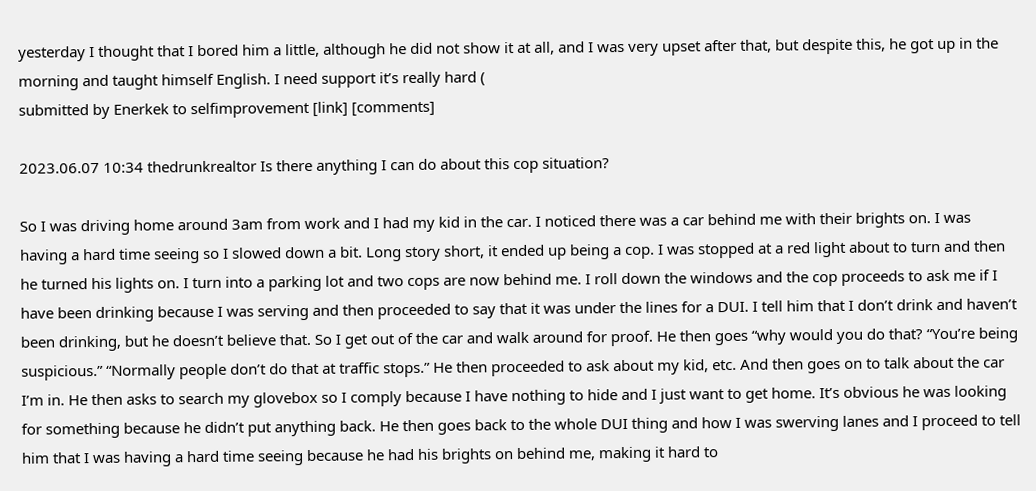yesterday I thought that I bored him a little, although he did not show it at all, and I was very upset after that, but despite this, he got up in the morning and taught himself English. I need support it’s really hard (
submitted by Enerkek to selfimprovement [link] [comments]

2023.06.07 10:34 thedrunkrealtor Is there anything I can do about this cop situation?

So I was driving home around 3am from work and I had my kid in the car. I noticed there was a car behind me with their brights on. I was having a hard time seeing so I slowed down a bit. Long story short, it ended up being a cop. I was stopped at a red light about to turn and then he turned his lights on. I turn into a parking lot and two cops are now behind me. I roll down the windows and the cop proceeds to ask me if I have been drinking because I was serving and then proceeded to say that it was under the lines for a DUI. I tell him that I don’t drink and haven’t been drinking, but he doesn’t believe that. So I get out of the car and walk around for proof. He then goes “why would you do that? “You’re being suspicious.” “Normally people don’t do that at traffic stops.” He then proceeded to ask about my kid, etc. And then goes on to talk about the car I’m in. He then asks to search my glovebox so I comply because I have nothing to hide and I just want to get home. It’s obvious he was looking for something because he didn’t put anything back. He then goes back to the whole DUI thing and how I was swerving lanes and I proceed to tell him that I was having a hard time seeing because he had his brights on behind me, making it hard to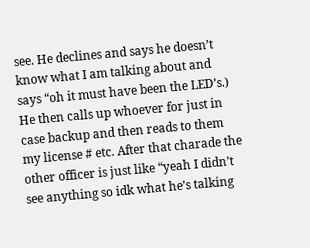see. He declines and says he doesn’t know what I am talking about and says “oh it must have been the LED’s.) He then calls up whoever for just in case backup and then reads to them my license # etc. After that charade the other officer is just like “yeah I didn’t see anything so idk what he’s talking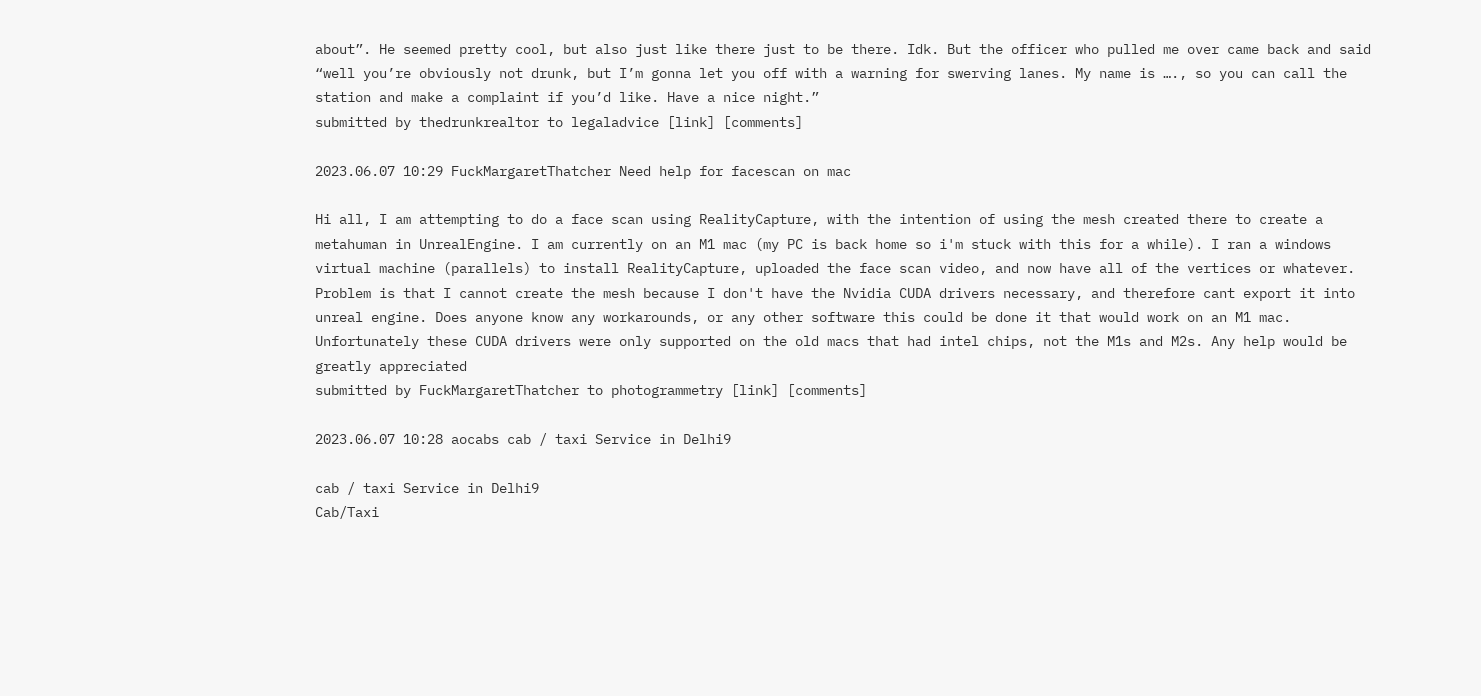about”. He seemed pretty cool, but also just like there just to be there. Idk. But the officer who pulled me over came back and said “well you’re obviously not drunk, but I’m gonna let you off with a warning for swerving lanes. My name is …., so you can call the station and make a complaint if you’d like. Have a nice night.”
submitted by thedrunkrealtor to legaladvice [link] [comments]

2023.06.07 10:29 FuckMargaretThatcher Need help for facescan on mac

Hi all, I am attempting to do a face scan using RealityCapture, with the intention of using the mesh created there to create a metahuman in UnrealEngine. I am currently on an M1 mac (my PC is back home so i'm stuck with this for a while). I ran a windows virtual machine (parallels) to install RealityCapture, uploaded the face scan video, and now have all of the vertices or whatever. Problem is that I cannot create the mesh because I don't have the Nvidia CUDA drivers necessary, and therefore cant export it into unreal engine. Does anyone know any workarounds, or any other software this could be done it that would work on an M1 mac. Unfortunately these CUDA drivers were only supported on the old macs that had intel chips, not the M1s and M2s. Any help would be greatly appreciated
submitted by FuckMargaretThatcher to photogrammetry [link] [comments]

2023.06.07 10:28 aocabs cab / taxi Service in Delhi9

cab / taxi Service in Delhi9
Cab/Taxi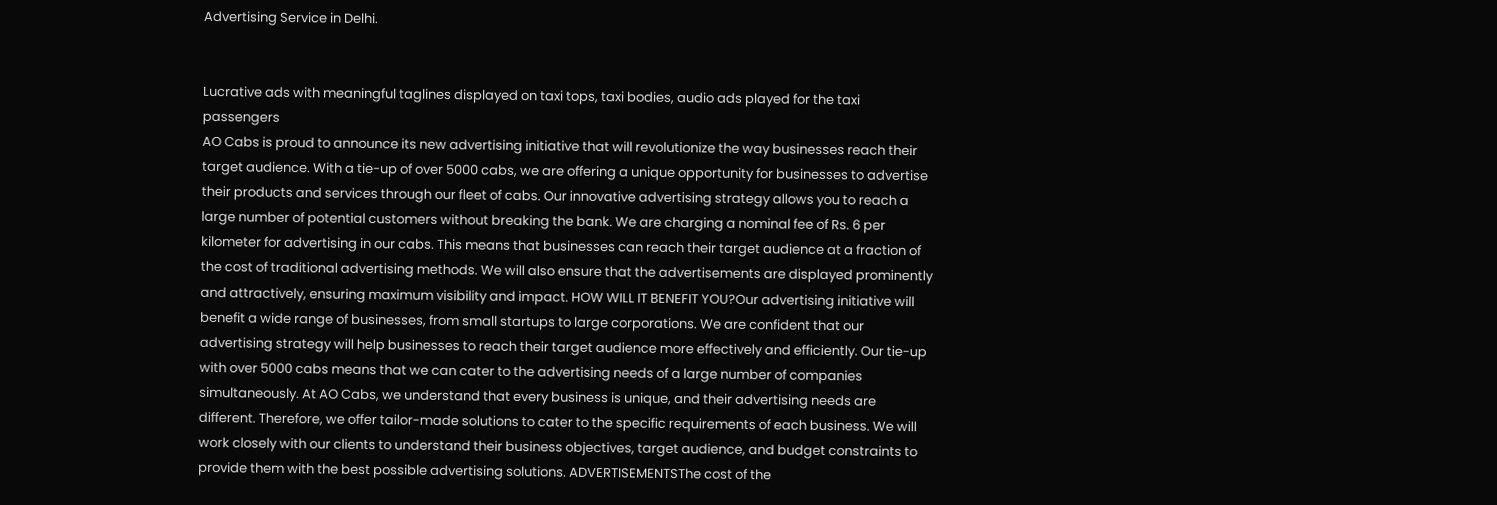Advertising Service in Delhi.


Lucrative ads with meaningful taglines displayed on taxi tops, taxi bodies, audio ads played for the taxi passengers
AO Cabs is proud to announce its new advertising initiative that will revolutionize the way businesses reach their target audience. With a tie-up of over 5000 cabs, we are offering a unique opportunity for businesses to advertise their products and services through our fleet of cabs. Our innovative advertising strategy allows you to reach a large number of potential customers without breaking the bank. We are charging a nominal fee of Rs. 6 per kilometer for advertising in our cabs. This means that businesses can reach their target audience at a fraction of the cost of traditional advertising methods. We will also ensure that the advertisements are displayed prominently and attractively, ensuring maximum visibility and impact. HOW WILL IT BENEFIT YOU?Our advertising initiative will benefit a wide range of businesses, from small startups to large corporations. We are confident that our advertising strategy will help businesses to reach their target audience more effectively and efficiently. Our tie-up with over 5000 cabs means that we can cater to the advertising needs of a large number of companies simultaneously. At AO Cabs, we understand that every business is unique, and their advertising needs are different. Therefore, we offer tailor-made solutions to cater to the specific requirements of each business. We will work closely with our clients to understand their business objectives, target audience, and budget constraints to provide them with the best possible advertising solutions. ADVERTISEMENTSThe cost of the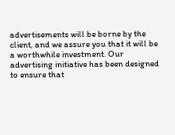advertisements will be borne by the client, and we assure you that it will be a worthwhile investment. Our advertising initiative has been designed to ensure that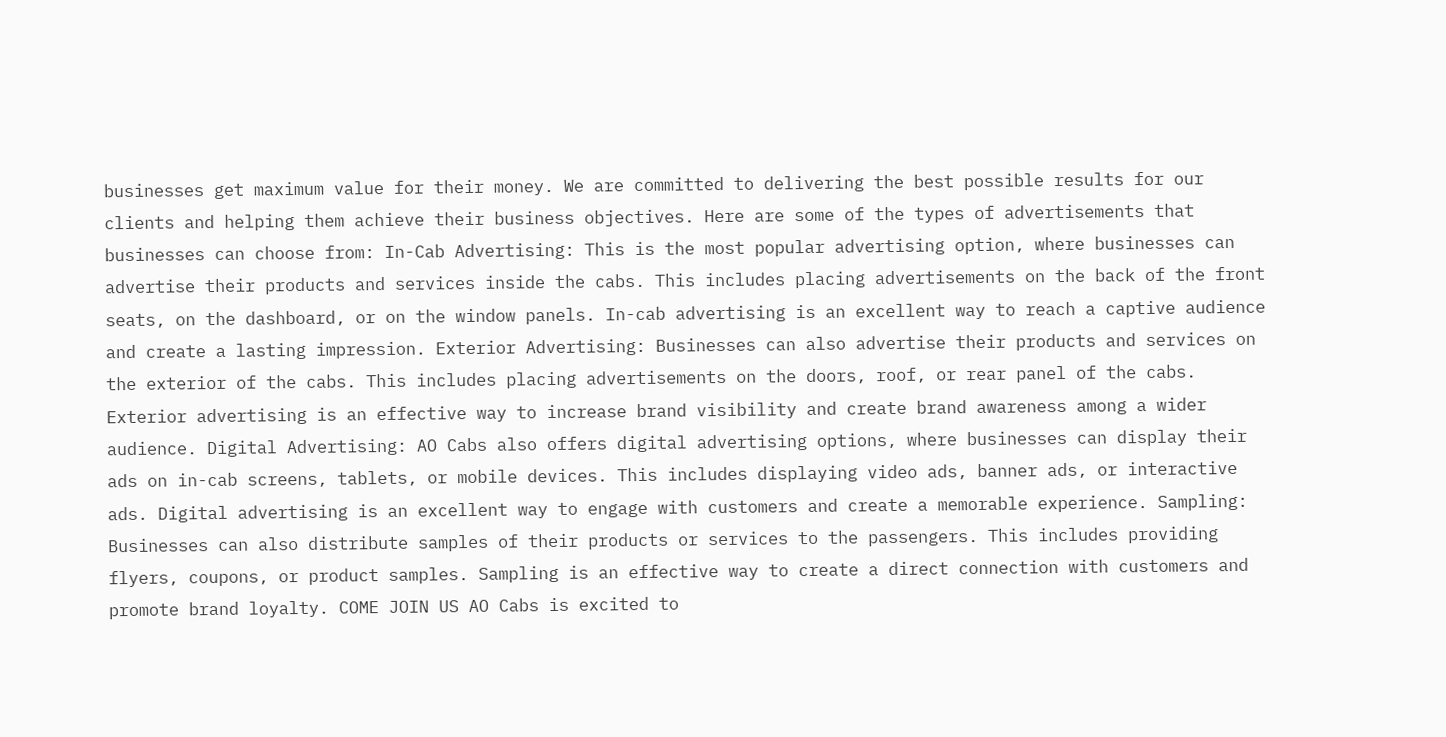businesses get maximum value for their money. We are committed to delivering the best possible results for our clients and helping them achieve their business objectives. Here are some of the types of advertisements that businesses can choose from: In-Cab Advertising: This is the most popular advertising option, where businesses can advertise their products and services inside the cabs. This includes placing advertisements on the back of the front seats, on the dashboard, or on the window panels. In-cab advertising is an excellent way to reach a captive audience and create a lasting impression. Exterior Advertising: Businesses can also advertise their products and services on the exterior of the cabs. This includes placing advertisements on the doors, roof, or rear panel of the cabs. Exterior advertising is an effective way to increase brand visibility and create brand awareness among a wider audience. Digital Advertising: AO Cabs also offers digital advertising options, where businesses can display their ads on in-cab screens, tablets, or mobile devices. This includes displaying video ads, banner ads, or interactive ads. Digital advertising is an excellent way to engage with customers and create a memorable experience. Sampling: Businesses can also distribute samples of their products or services to the passengers. This includes providing flyers, coupons, or product samples. Sampling is an effective way to create a direct connection with customers and promote brand loyalty. COME JOIN US AO Cabs is excited to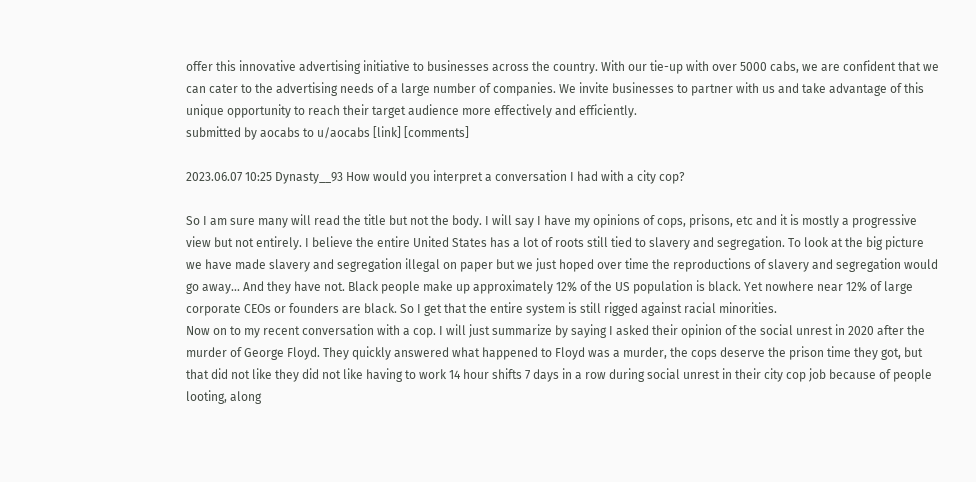offer this innovative advertising initiative to businesses across the country. With our tie-up with over 5000 cabs, we are confident that we can cater to the advertising needs of a large number of companies. We invite businesses to partner with us and take advantage of this unique opportunity to reach their target audience more effectively and efficiently.
submitted by aocabs to u/aocabs [link] [comments]

2023.06.07 10:25 Dynasty__93 How would you interpret a conversation I had with a city cop?

So I am sure many will read the title but not the body. I will say I have my opinions of cops, prisons, etc and it is mostly a progressive view but not entirely. I believe the entire United States has a lot of roots still tied to slavery and segregation. To look at the big picture we have made slavery and segregation illegal on paper but we just hoped over time the reproductions of slavery and segregation would go away... And they have not. Black people make up approximately 12% of the US population is black. Yet nowhere near 12% of large corporate CEOs or founders are black. So I get that the entire system is still rigged against racial minorities.
Now on to my recent conversation with a cop. I will just summarize by saying I asked their opinion of the social unrest in 2020 after the murder of George Floyd. They quickly answered what happened to Floyd was a murder, the cops deserve the prison time they got, but that did not like they did not like having to work 14 hour shifts 7 days in a row during social unrest in their city cop job because of people looting, along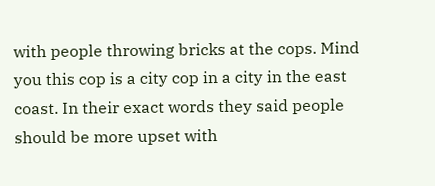with people throwing bricks at the cops. Mind you this cop is a city cop in a city in the east coast. In their exact words they said people should be more upset with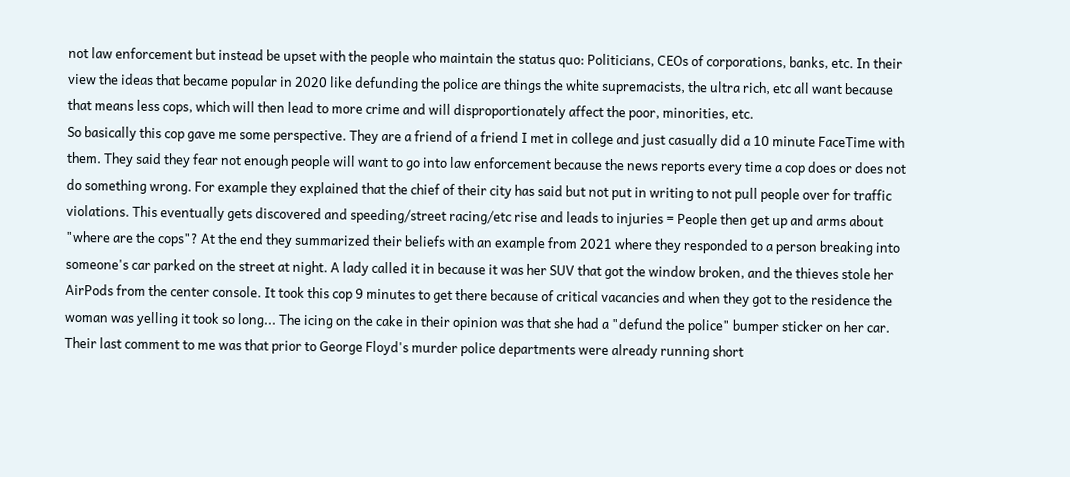not law enforcement but instead be upset with the people who maintain the status quo: Politicians, CEOs of corporations, banks, etc. In their view the ideas that became popular in 2020 like defunding the police are things the white supremacists, the ultra rich, etc all want because that means less cops, which will then lead to more crime and will disproportionately affect the poor, minorities, etc.
So basically this cop gave me some perspective. They are a friend of a friend I met in college and just casually did a 10 minute FaceTime with them. They said they fear not enough people will want to go into law enforcement because the news reports every time a cop does or does not do something wrong. For example they explained that the chief of their city has said but not put in writing to not pull people over for traffic violations. This eventually gets discovered and speeding/street racing/etc rise and leads to injuries = People then get up and arms about "where are the cops"? At the end they summarized their beliefs with an example from 2021 where they responded to a person breaking into someone's car parked on the street at night. A lady called it in because it was her SUV that got the window broken, and the thieves stole her AirPods from the center console. It took this cop 9 minutes to get there because of critical vacancies and when they got to the residence the woman was yelling it took so long... The icing on the cake in their opinion was that she had a "defund the police" bumper sticker on her car. Their last comment to me was that prior to George Floyd's murder police departments were already running short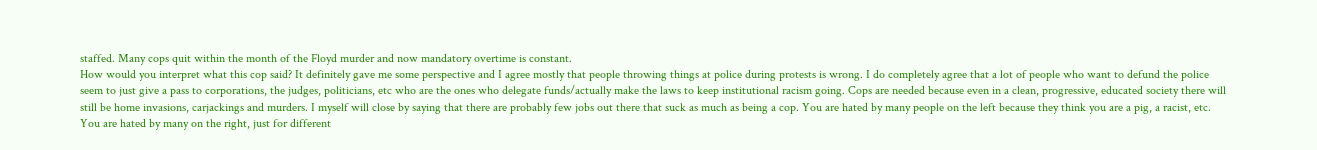staffed. Many cops quit within the month of the Floyd murder and now mandatory overtime is constant.
How would you interpret what this cop said? It definitely gave me some perspective and I agree mostly that people throwing things at police during protests is wrong. I do completely agree that a lot of people who want to defund the police seem to just give a pass to corporations, the judges, politicians, etc who are the ones who delegate funds/actually make the laws to keep institutional racism going. Cops are needed because even in a clean, progressive, educated society there will still be home invasions, carjackings and murders. I myself will close by saying that there are probably few jobs out there that suck as much as being a cop. You are hated by many people on the left because they think you are a pig, a racist, etc. You are hated by many on the right, just for different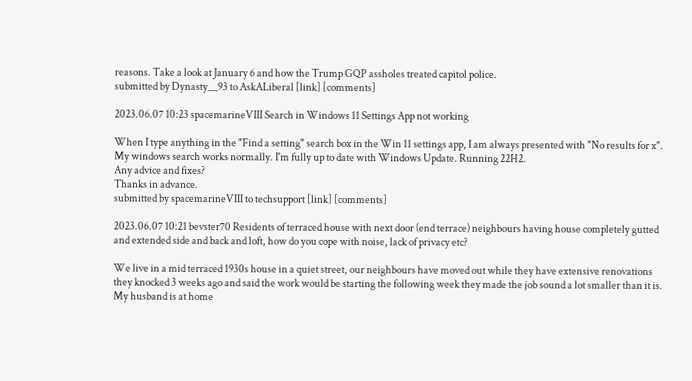reasons. Take a look at January 6 and how the Trump GQP assholes treated capitol police.
submitted by Dynasty__93 to AskALiberal [link] [comments]

2023.06.07 10:23 spacemarineVIII Search in Windows 11 Settings App not working

When I type anything in the "Find a setting" search box in the Win 11 settings app, I am always presented with "No results for x".
My windows search works normally. I'm fully up to date with Windows Update. Running 22H2.
Any advice and fixes?
Thanks in advance.
submitted by spacemarineVIII to techsupport [link] [comments]

2023.06.07 10:21 bevster70 Residents of terraced house with next door (end terrace) neighbours having house completely gutted and extended side and back and loft, how do you cope with noise, lack of privacy etc?

We live in a mid terraced 1930s house in a quiet street, our neighbours have moved out while they have extensive renovations they knocked 3 weeks ago and said the work would be starting the following week they made the job sound a lot smaller than it is. My husband is at home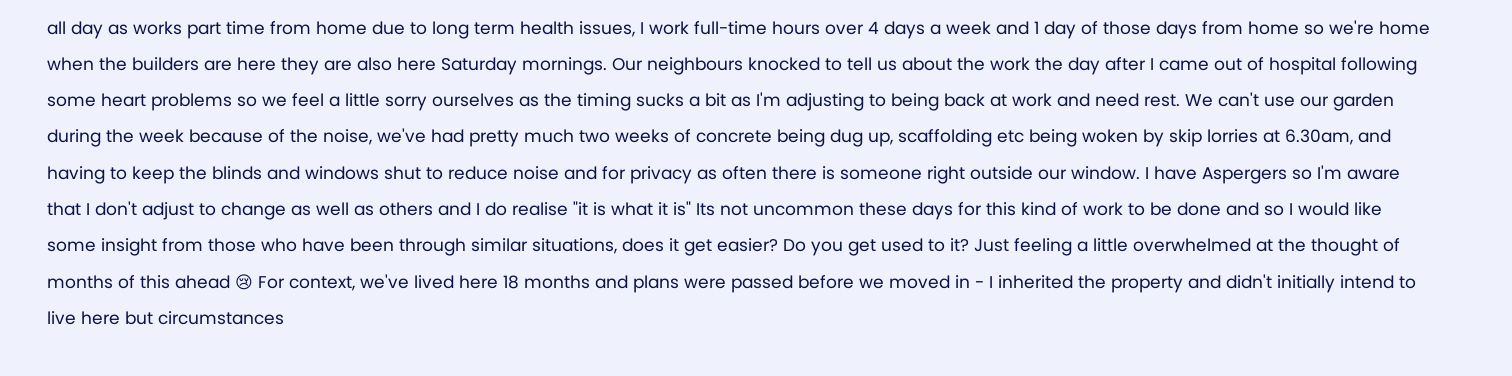all day as works part time from home due to long term health issues, I work full-time hours over 4 days a week and 1 day of those days from home so we're home when the builders are here they are also here Saturday mornings. Our neighbours knocked to tell us about the work the day after I came out of hospital following some heart problems so we feel a little sorry ourselves as the timing sucks a bit as I'm adjusting to being back at work and need rest. We can't use our garden during the week because of the noise, we've had pretty much two weeks of concrete being dug up, scaffolding etc being woken by skip lorries at 6.30am, and having to keep the blinds and windows shut to reduce noise and for privacy as often there is someone right outside our window. I have Aspergers so I'm aware that I don't adjust to change as well as others and I do realise "it is what it is" Its not uncommon these days for this kind of work to be done and so I would like some insight from those who have been through similar situations, does it get easier? Do you get used to it? Just feeling a little overwhelmed at the thought of months of this ahead 😢 For context, we've lived here 18 months and plans were passed before we moved in - I inherited the property and didn't initially intend to live here but circumstances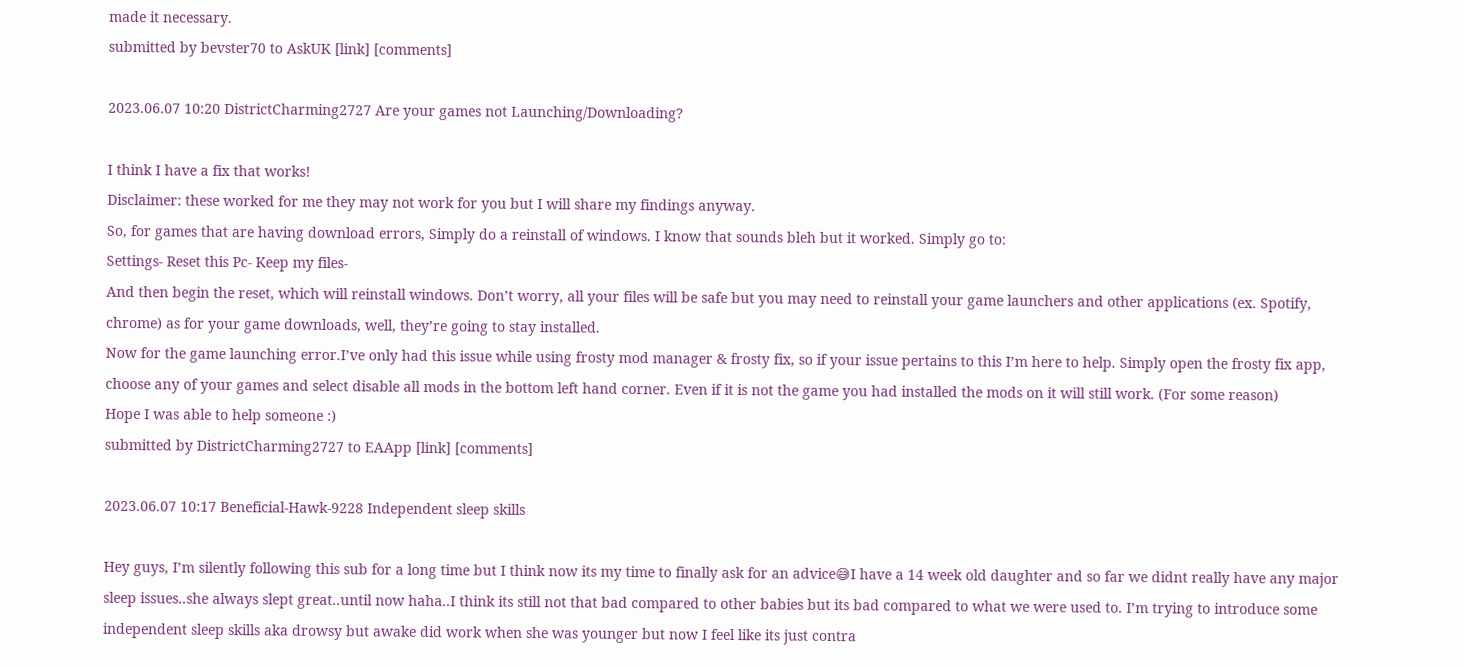made it necessary.
submitted by bevster70 to AskUK [link] [comments]

2023.06.07 10:20 DistrictCharming2727 Are your games not Launching/Downloading?

I think I have a fix that works!
Disclaimer: these worked for me they may not work for you but I will share my findings anyway.
So, for games that are having download errors, Simply do a reinstall of windows. I know that sounds bleh but it worked. Simply go to:
Settings- Reset this Pc- Keep my files-
And then begin the reset, which will reinstall windows. Don’t worry, all your files will be safe but you may need to reinstall your game launchers and other applications (ex. Spotify, chrome) as for your game downloads, well, they’re going to stay installed.
Now for the game launching error.I’ve only had this issue while using frosty mod manager & frosty fix, so if your issue pertains to this I’m here to help. Simply open the frosty fix app, choose any of your games and select disable all mods in the bottom left hand corner. Even if it is not the game you had installed the mods on it will still work. (For some reason)
Hope I was able to help someone :)
submitted by DistrictCharming2727 to EAApp [link] [comments]

2023.06.07 10:17 Beneficial-Hawk-9228 Independent sleep skills

Hey guys, I’m silently following this sub for a long time but I think now its my time to finally ask for an advice😅I have a 14 week old daughter and so far we didnt really have any major sleep issues..she always slept great..until now haha..I think its still not that bad compared to other babies but its bad compared to what we were used to. I’m trying to introduce some independent sleep skills aka drowsy but awake did work when she was younger but now I feel like its just contra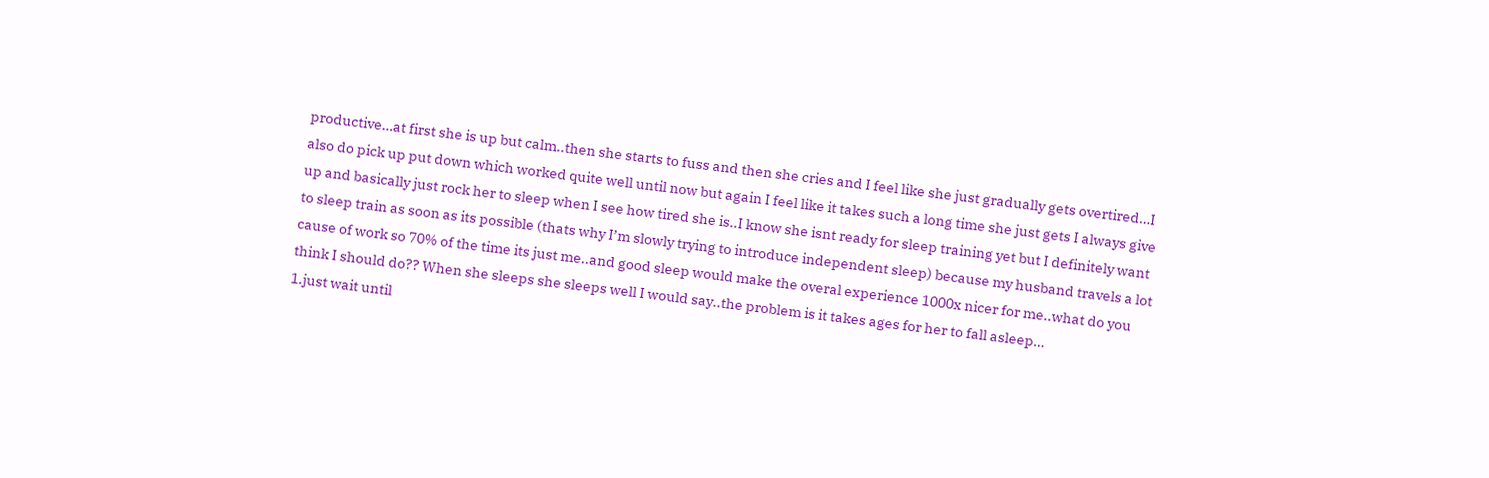productive…at first she is up but calm..then she starts to fuss and then she cries and I feel like she just gradually gets overtired…I also do pick up put down which worked quite well until now but again I feel like it takes such a long time she just gets I always give up and basically just rock her to sleep when I see how tired she is..I know she isnt ready for sleep training yet but I definitely want to sleep train as soon as its possible (thats why I’m slowly trying to introduce independent sleep) because my husband travels a lot cause of work so 70% of the time its just me..and good sleep would make the overal experience 1000x nicer for me..what do you think I should do?? When she sleeps she sleeps well I would say..the problem is it takes ages for her to fall asleep…
1.just wait until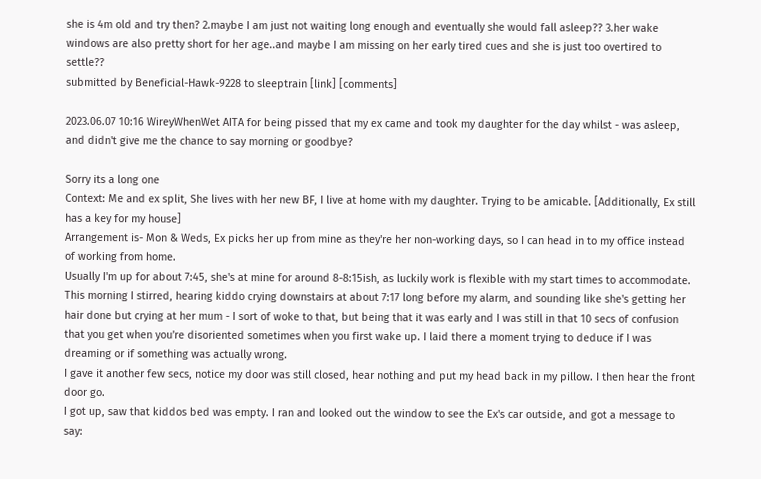she is 4m old and try then? 2.maybe I am just not waiting long enough and eventually she would fall asleep?? 3.her wake windows are also pretty short for her age..and maybe I am missing on her early tired cues and she is just too overtired to settle??
submitted by Beneficial-Hawk-9228 to sleeptrain [link] [comments]

2023.06.07 10:16 WireyWhenWet AITA for being pissed that my ex came and took my daughter for the day whilst - was asleep, and didn't give me the chance to say morning or goodbye?

Sorry its a long one
Context: Me and ex split, She lives with her new BF, I live at home with my daughter. Trying to be amicable. [Additionally, Ex still has a key for my house]
Arrangement is- Mon & Weds, Ex picks her up from mine as they're her non-working days, so I can head in to my office instead of working from home.
Usually I'm up for about 7:45, she's at mine for around 8-8:15ish, as luckily work is flexible with my start times to accommodate.
This morning I stirred, hearing kiddo crying downstairs at about 7:17 long before my alarm, and sounding like she's getting her hair done but crying at her mum - I sort of woke to that, but being that it was early and I was still in that 10 secs of confusion that you get when you're disoriented sometimes when you first wake up. I laid there a moment trying to deduce if I was dreaming or if something was actually wrong.
I gave it another few secs, notice my door was still closed, hear nothing and put my head back in my pillow. I then hear the front door go.
I got up, saw that kiddos bed was empty. I ran and looked out the window to see the Ex's car outside, and got a message to say: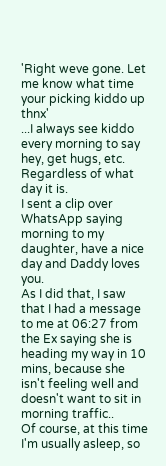'Right weve gone. Let me know what time your picking kiddo up thnx'
...I always see kiddo every morning to say hey, get hugs, etc. Regardless of what day it is.
I sent a clip over WhatsApp saying morning to my daughter, have a nice day and Daddy loves you.
As I did that, I saw that I had a message to me at 06:27 from the Ex saying she is heading my way in 10 mins, because she isn't feeling well and doesn't want to sit in morning traffic..
Of course, at this time I'm usually asleep, so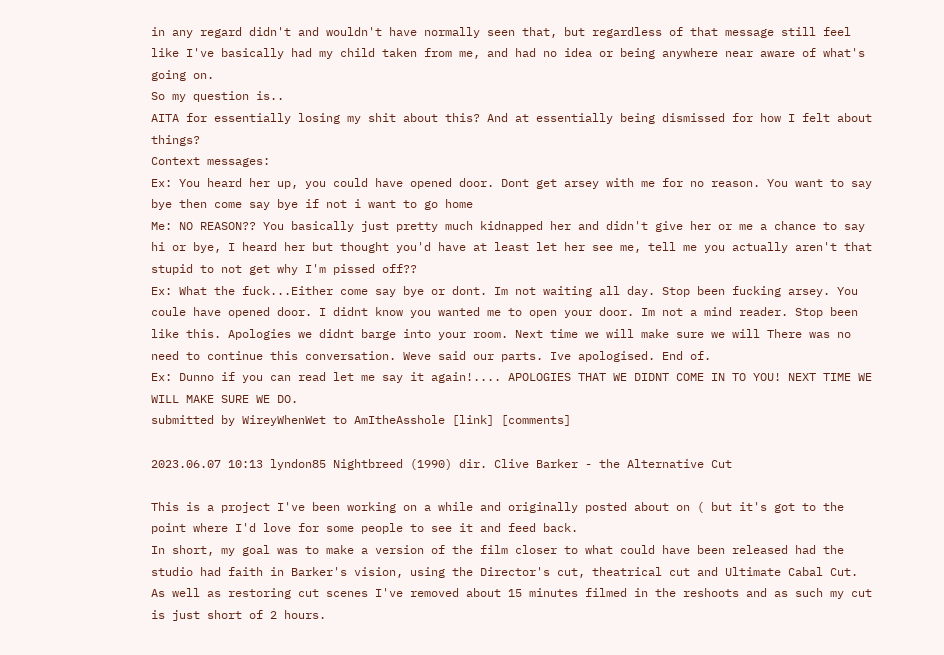in any regard didn't and wouldn't have normally seen that, but regardless of that message still feel like I've basically had my child taken from me, and had no idea or being anywhere near aware of what's going on.
So my question is..
AITA for essentially losing my shit about this? And at essentially being dismissed for how I felt about things?
Context messages:
Ex: You heard her up, you could have opened door. Dont get arsey with me for no reason. You want to say bye then come say bye if not i want to go home
Me: NO REASON?? You basically just pretty much kidnapped her and didn't give her or me a chance to say hi or bye, I heard her but thought you'd have at least let her see me, tell me you actually aren't that stupid to not get why I'm pissed off??
Ex: What the fuck...Either come say bye or dont. Im not waiting all day. Stop been fucking arsey. You coule have opened door. I didnt know you wanted me to open your door. Im not a mind reader. Stop been like this. Apologies we didnt barge into your room. Next time we will make sure we will There was no need to continue this conversation. Weve said our parts. Ive apologised. End of.
Ex: Dunno if you can read let me say it again!.... APOLOGIES THAT WE DIDNT COME IN TO YOU! NEXT TIME WE WILL MAKE SURE WE DO.
submitted by WireyWhenWet to AmItheAsshole [link] [comments]

2023.06.07 10:13 lyndon85 Nightbreed (1990) dir. Clive Barker - the Alternative Cut

This is a project I've been working on a while and originally posted about on ( but it's got to the point where I'd love for some people to see it and feed back.
In short, my goal was to make a version of the film closer to what could have been released had the studio had faith in Barker's vision, using the Director's cut, theatrical cut and Ultimate Cabal Cut. As well as restoring cut scenes I've removed about 15 minutes filmed in the reshoots and as such my cut is just short of 2 hours.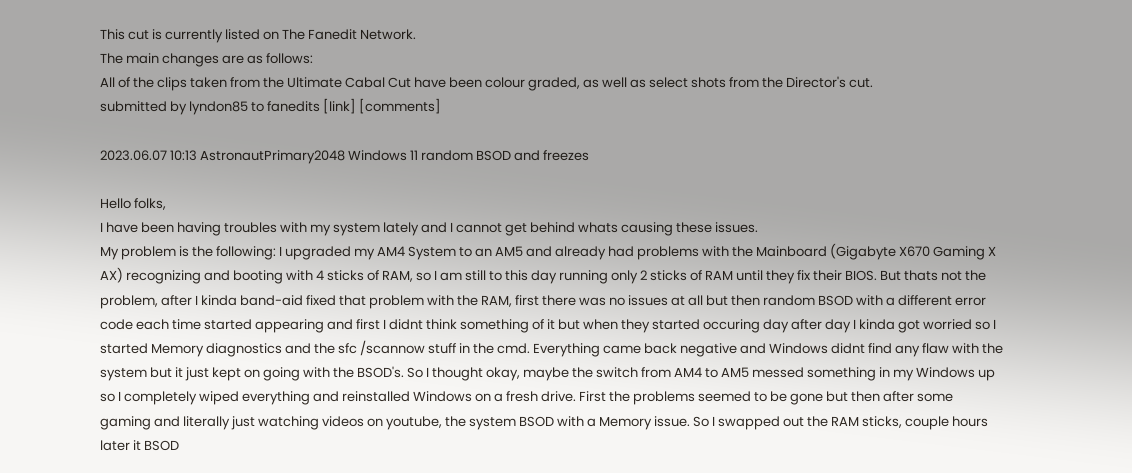This cut is currently listed on The Fanedit Network.
The main changes are as follows:
All of the clips taken from the Ultimate Cabal Cut have been colour graded, as well as select shots from the Director's cut.
submitted by lyndon85 to fanedits [link] [comments]

2023.06.07 10:13 AstronautPrimary2048 Windows 11 random BSOD and freezes

Hello folks,
I have been having troubles with my system lately and I cannot get behind whats causing these issues.
My problem is the following: I upgraded my AM4 System to an AM5 and already had problems with the Mainboard (Gigabyte X670 Gaming X AX) recognizing and booting with 4 sticks of RAM, so I am still to this day running only 2 sticks of RAM until they fix their BIOS. But thats not the problem, after I kinda band-aid fixed that problem with the RAM, first there was no issues at all but then random BSOD with a different error code each time started appearing and first I didnt think something of it but when they started occuring day after day I kinda got worried so I started Memory diagnostics and the sfc /scannow stuff in the cmd. Everything came back negative and Windows didnt find any flaw with the system but it just kept on going with the BSOD's. So I thought okay, maybe the switch from AM4 to AM5 messed something in my Windows up so I completely wiped everything and reinstalled Windows on a fresh drive. First the problems seemed to be gone but then after some gaming and literally just watching videos on youtube, the system BSOD with a Memory issue. So I swapped out the RAM sticks, couple hours later it BSOD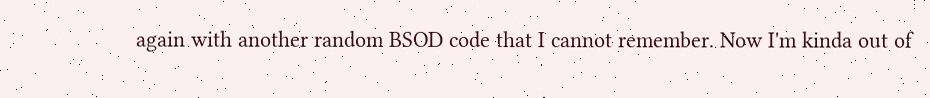again with another random BSOD code that I cannot remember. Now I'm kinda out of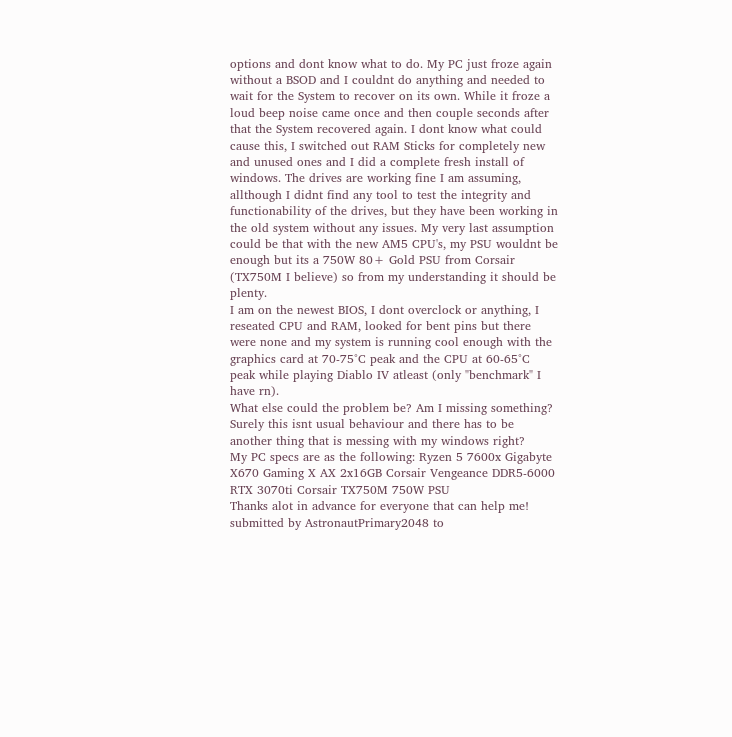options and dont know what to do. My PC just froze again without a BSOD and I couldnt do anything and needed to wait for the System to recover on its own. While it froze a loud beep noise came once and then couple seconds after that the System recovered again. I dont know what could cause this, I switched out RAM Sticks for completely new and unused ones and I did a complete fresh install of windows. The drives are working fine I am assuming, allthough I didnt find any tool to test the integrity and functionability of the drives, but they have been working in the old system without any issues. My very last assumption could be that with the new AM5 CPU's, my PSU wouldnt be enough but its a 750W 80+ Gold PSU from Corsair (TX750M I believe) so from my understanding it should be plenty.
I am on the newest BIOS, I dont overclock or anything, I reseated CPU and RAM, looked for bent pins but there were none and my system is running cool enough with the graphics card at 70-75°C peak and the CPU at 60-65°C peak while playing Diablo IV atleast (only "benchmark" I have rn).
What else could the problem be? Am I missing something? Surely this isnt usual behaviour and there has to be another thing that is messing with my windows right?
My PC specs are as the following: Ryzen 5 7600x Gigabyte X670 Gaming X AX 2x16GB Corsair Vengeance DDR5-6000 RTX 3070ti Corsair TX750M 750W PSU
Thanks alot in advance for everyone that can help me!
submitted by AstronautPrimary2048 to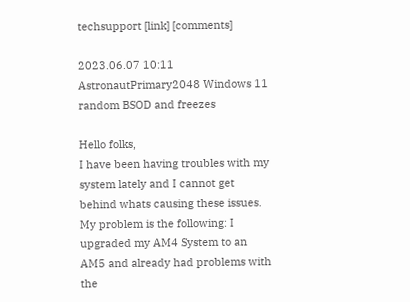techsupport [link] [comments]

2023.06.07 10:11 AstronautPrimary2048 Windows 11 random BSOD and freezes

Hello folks,
I have been having troubles with my system lately and I cannot get behind whats causing these issues.
My problem is the following: I upgraded my AM4 System to an AM5 and already had problems with the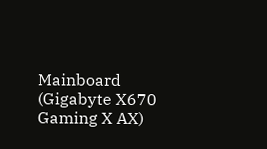Mainboard (Gigabyte X670 Gaming X AX)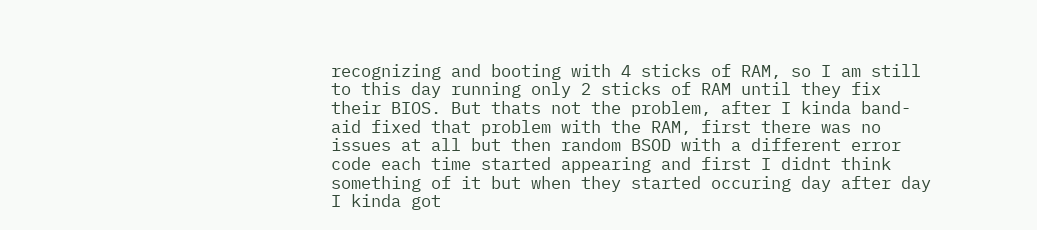recognizing and booting with 4 sticks of RAM, so I am still to this day running only 2 sticks of RAM until they fix their BIOS. But thats not the problem, after I kinda band-aid fixed that problem with the RAM, first there was no issues at all but then random BSOD with a different error code each time started appearing and first I didnt think something of it but when they started occuring day after day I kinda got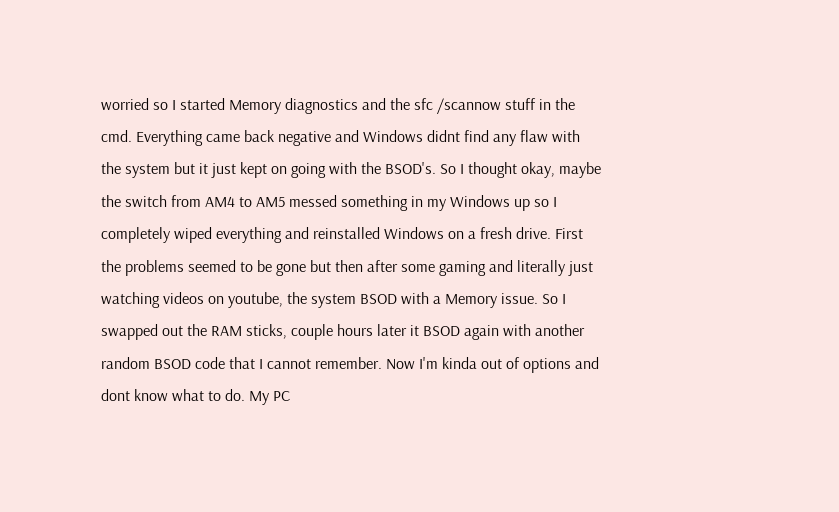worried so I started Memory diagnostics and the sfc /scannow stuff in the cmd. Everything came back negative and Windows didnt find any flaw with the system but it just kept on going with the BSOD's. So I thought okay, maybe the switch from AM4 to AM5 messed something in my Windows up so I completely wiped everything and reinstalled Windows on a fresh drive. First the problems seemed to be gone but then after some gaming and literally just watching videos on youtube, the system BSOD with a Memory issue. So I swapped out the RAM sticks, couple hours later it BSOD again with another random BSOD code that I cannot remember. Now I'm kinda out of options and dont know what to do. My PC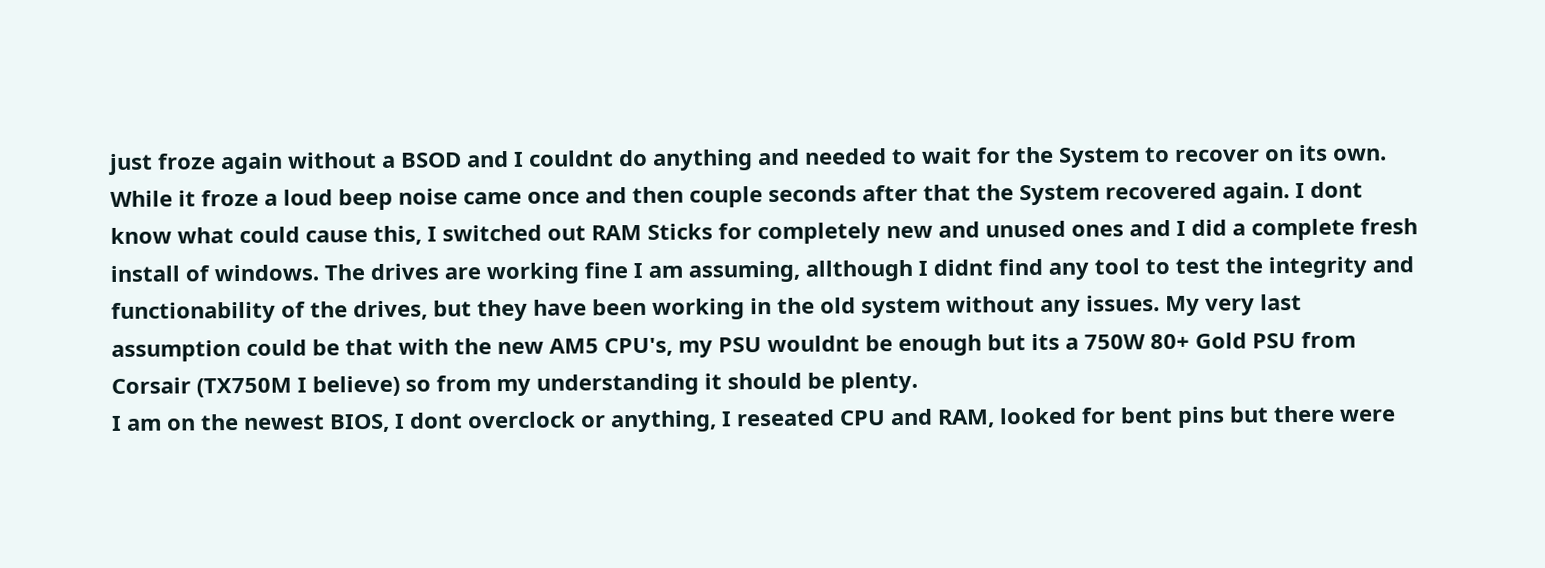just froze again without a BSOD and I couldnt do anything and needed to wait for the System to recover on its own. While it froze a loud beep noise came once and then couple seconds after that the System recovered again. I dont know what could cause this, I switched out RAM Sticks for completely new and unused ones and I did a complete fresh install of windows. The drives are working fine I am assuming, allthough I didnt find any tool to test the integrity and functionability of the drives, but they have been working in the old system without any issues. My very last assumption could be that with the new AM5 CPU's, my PSU wouldnt be enough but its a 750W 80+ Gold PSU from Corsair (TX750M I believe) so from my understanding it should be plenty.
I am on the newest BIOS, I dont overclock or anything, I reseated CPU and RAM, looked for bent pins but there were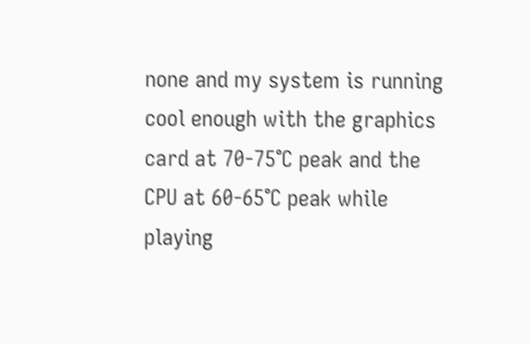none and my system is running cool enough with the graphics card at 70-75°C peak and the CPU at 60-65°C peak while playing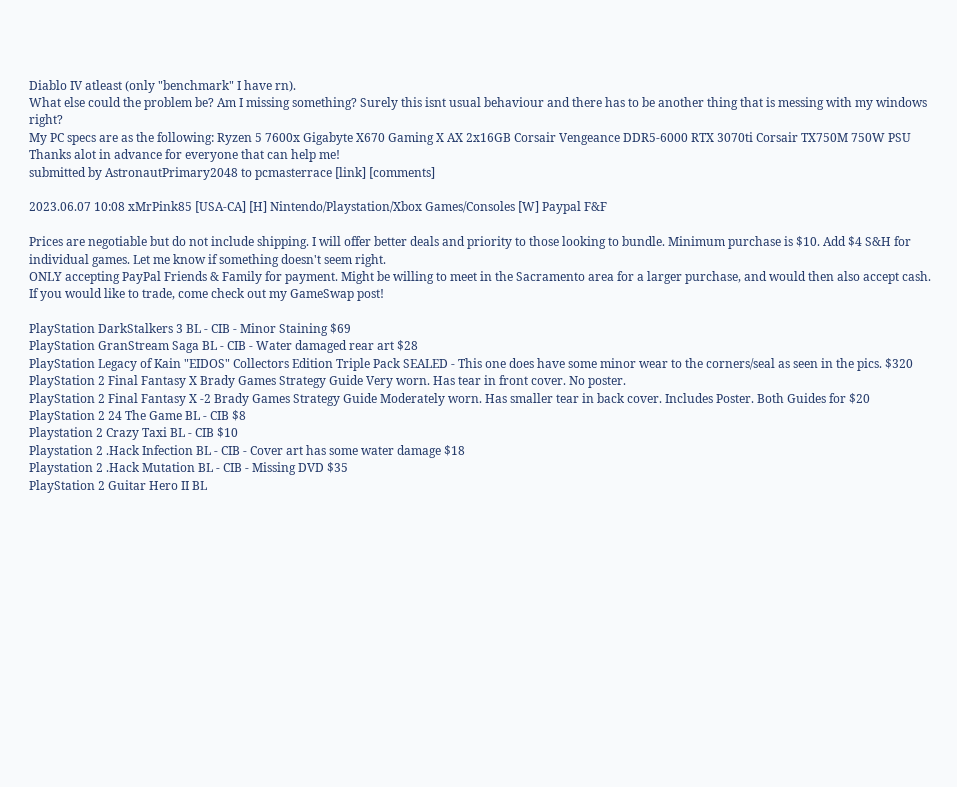Diablo IV atleast (only "benchmark" I have rn).
What else could the problem be? Am I missing something? Surely this isnt usual behaviour and there has to be another thing that is messing with my windows right?
My PC specs are as the following: Ryzen 5 7600x Gigabyte X670 Gaming X AX 2x16GB Corsair Vengeance DDR5-6000 RTX 3070ti Corsair TX750M 750W PSU
Thanks alot in advance for everyone that can help me!
submitted by AstronautPrimary2048 to pcmasterrace [link] [comments]

2023.06.07 10:08 xMrPink85 [USA-CA] [H] Nintendo/Playstation/Xbox Games/Consoles [W] Paypal F&F

Prices are negotiable but do not include shipping. I will offer better deals and priority to those looking to bundle. Minimum purchase is $10. Add $4 S&H for individual games. Let me know if something doesn't seem right.
ONLY accepting PayPal Friends & Family for payment. Might be willing to meet in the Sacramento area for a larger purchase, and would then also accept cash. If you would like to trade, come check out my GameSwap post!

PlayStation DarkStalkers 3 BL - CIB - Minor Staining $69
PlayStation GranStream Saga BL - CIB - Water damaged rear art $28
PlayStation Legacy of Kain "EIDOS" Collectors Edition Triple Pack SEALED - This one does have some minor wear to the corners/seal as seen in the pics. $320
PlayStation 2 Final Fantasy X Brady Games Strategy Guide Very worn. Has tear in front cover. No poster.
PlayStation 2 Final Fantasy X -2 Brady Games Strategy Guide Moderately worn. Has smaller tear in back cover. Includes Poster. Both Guides for $20
PlayStation 2 24 The Game BL - CIB $8
Playstation 2 Crazy Taxi BL - CIB $10
Playstation 2 .Hack Infection BL - CIB - Cover art has some water damage $18
Playstation 2 .Hack Mutation BL - CIB - Missing DVD $35
PlayStation 2 Guitar Hero II BL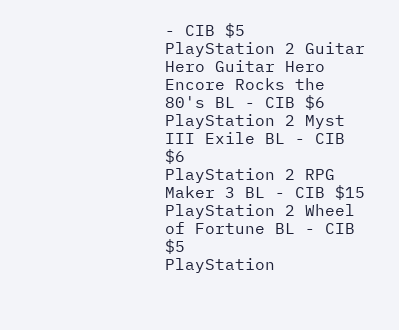- CIB $5
PlayStation 2 Guitar Hero Guitar Hero Encore Rocks the 80's BL - CIB $6
PlayStation 2 Myst III Exile BL - CIB $6
PlayStation 2 RPG Maker 3 BL - CIB $15
PlayStation 2 Wheel of Fortune BL - CIB $5
PlayStation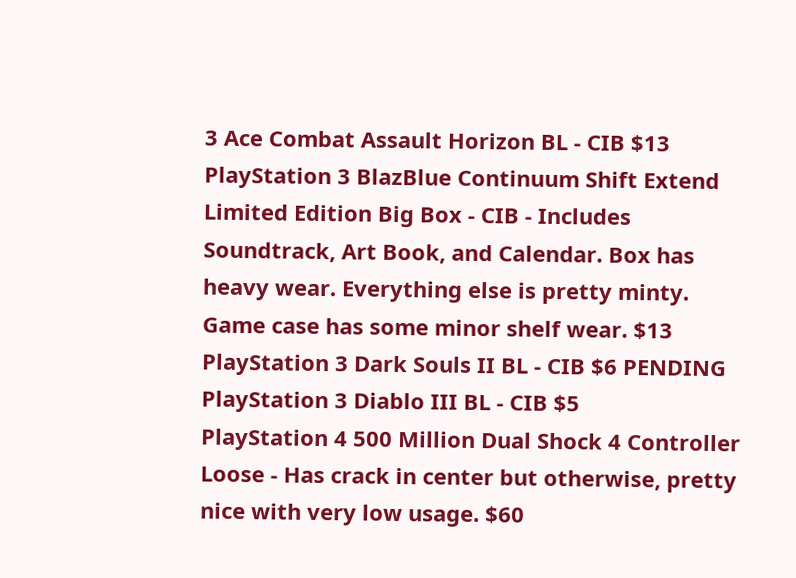3 Ace Combat Assault Horizon BL - CIB $13
PlayStation 3 BlazBlue Continuum Shift Extend Limited Edition Big Box - CIB - Includes Soundtrack, Art Book, and Calendar. Box has heavy wear. Everything else is pretty minty. Game case has some minor shelf wear. $13
PlayStation 3 Dark Souls II BL - CIB $6 PENDING
PlayStation 3 Diablo III BL - CIB $5
PlayStation 4 500 Million Dual Shock 4 Controller Loose - Has crack in center but otherwise, pretty nice with very low usage. $60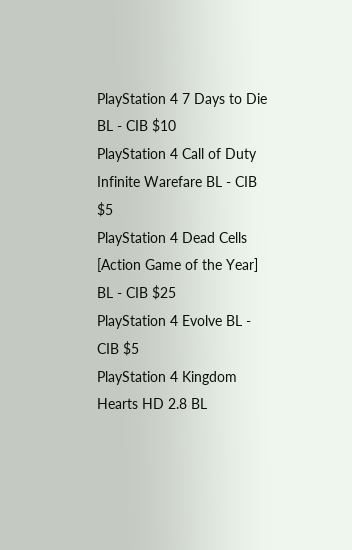PlayStation 4 7 Days to Die BL - CIB $10
PlayStation 4 Call of Duty Infinite Warefare BL - CIB $5
PlayStation 4 Dead Cells [Action Game of the Year] BL - CIB $25
PlayStation 4 Evolve BL - CIB $5
PlayStation 4 Kingdom Hearts HD 2.8 BL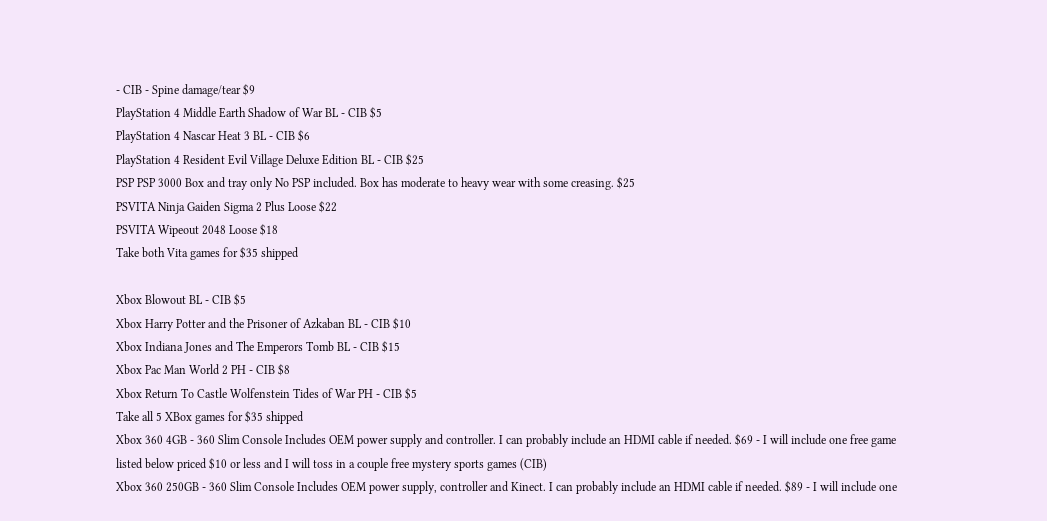- CIB - Spine damage/tear $9
PlayStation 4 Middle Earth Shadow of War BL - CIB $5
PlayStation 4 Nascar Heat 3 BL - CIB $6
PlayStation 4 Resident Evil Village Deluxe Edition BL - CIB $25
PSP PSP 3000 Box and tray only No PSP included. Box has moderate to heavy wear with some creasing. $25
PSVITA Ninja Gaiden Sigma 2 Plus Loose $22
PSVITA Wipeout 2048 Loose $18
Take both Vita games for $35 shipped

Xbox Blowout BL - CIB $5
Xbox Harry Potter and the Prisoner of Azkaban BL - CIB $10
Xbox Indiana Jones and The Emperors Tomb BL - CIB $15
Xbox Pac Man World 2 PH - CIB $8
Xbox Return To Castle Wolfenstein Tides of War PH - CIB $5
Take all 5 XBox games for $35 shipped
Xbox 360 4GB - 360 Slim Console Includes OEM power supply and controller. I can probably include an HDMI cable if needed. $69 - I will include one free game listed below priced $10 or less and I will toss in a couple free mystery sports games (CIB)
Xbox 360 250GB - 360 Slim Console Includes OEM power supply, controller and Kinect. I can probably include an HDMI cable if needed. $89 - I will include one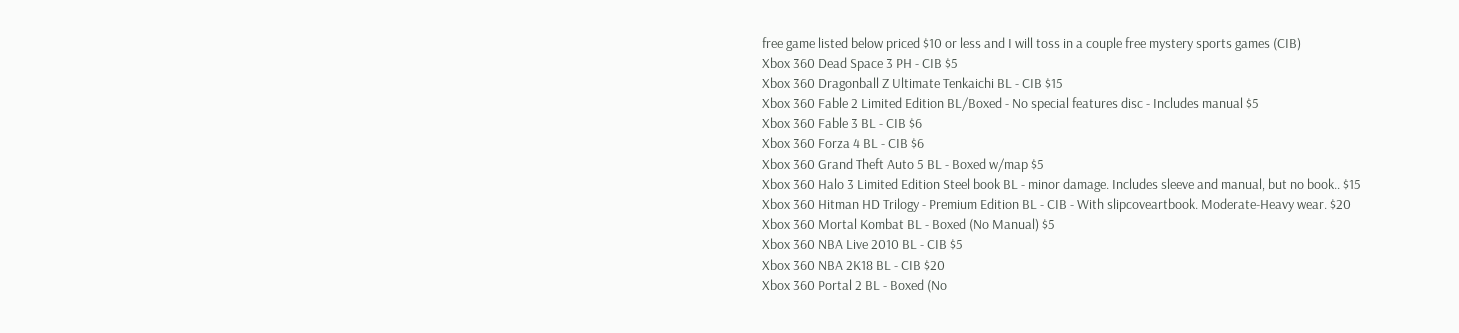free game listed below priced $10 or less and I will toss in a couple free mystery sports games (CIB)
Xbox 360 Dead Space 3 PH - CIB $5
Xbox 360 Dragonball Z Ultimate Tenkaichi BL - CIB $15
Xbox 360 Fable 2 Limited Edition BL/Boxed - No special features disc - Includes manual $5
Xbox 360 Fable 3 BL - CIB $6
Xbox 360 Forza 4 BL - CIB $6
Xbox 360 Grand Theft Auto 5 BL - Boxed w/map $5
Xbox 360 Halo 3 Limited Edition Steel book BL - minor damage. Includes sleeve and manual, but no book.. $15
Xbox 360 Hitman HD Trilogy - Premium Edition BL - CIB - With slipcoveartbook. Moderate-Heavy wear. $20
Xbox 360 Mortal Kombat BL - Boxed (No Manual) $5
Xbox 360 NBA Live 2010 BL - CIB $5
Xbox 360 NBA 2K18 BL - CIB $20
Xbox 360 Portal 2 BL - Boxed (No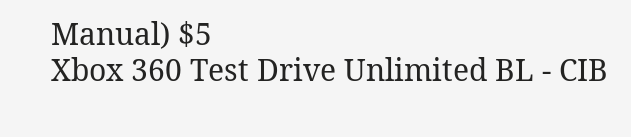Manual) $5
Xbox 360 Test Drive Unlimited BL - CIB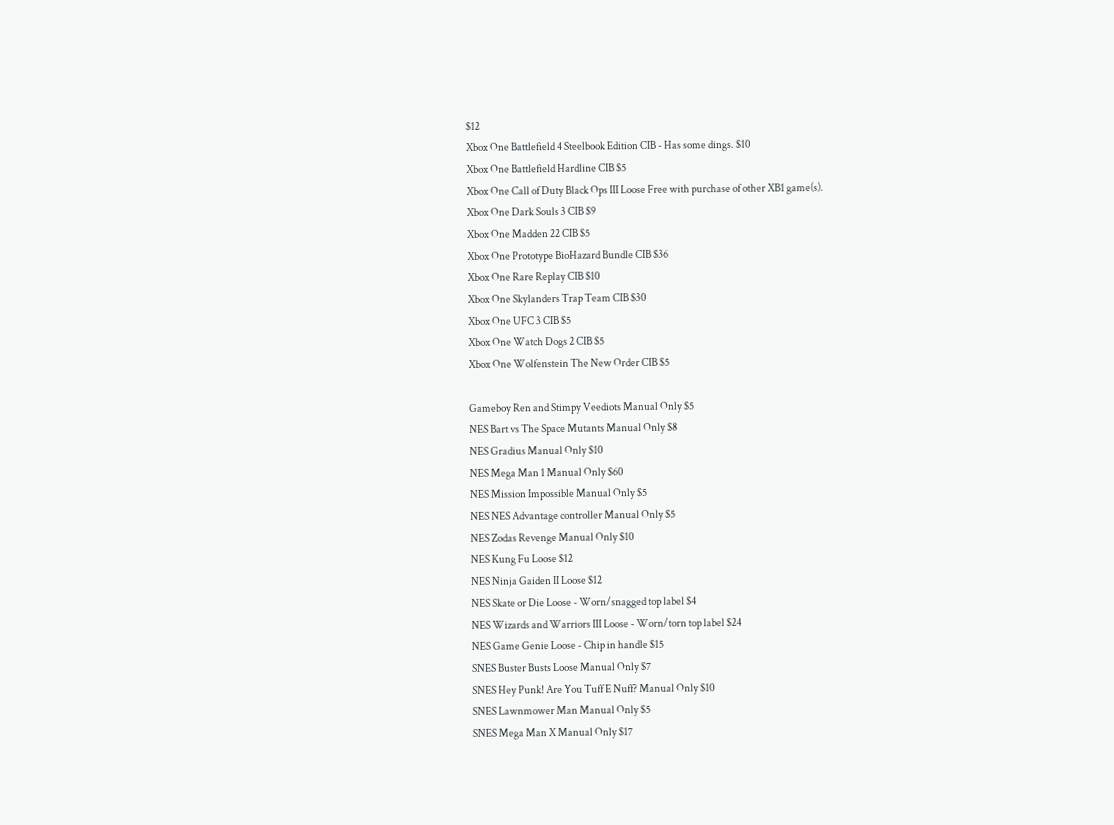$12
Xbox One Battlefield 4 Steelbook Edition CIB - Has some dings. $10
Xbox One Battlefield Hardline CIB $5
Xbox One Call of Duty Black Ops III Loose Free with purchase of other XB1 game(s).
Xbox One Dark Souls 3 CIB $9
Xbox One Madden 22 CIB $5
Xbox One Prototype BioHazard Bundle CIB $36
Xbox One Rare Replay CIB $10
Xbox One Skylanders Trap Team CIB $30
Xbox One UFC 3 CIB $5
Xbox One Watch Dogs 2 CIB $5
Xbox One Wolfenstein The New Order CIB $5

Gameboy Ren and Stimpy Veediots Manual Only $5
NES Bart vs The Space Mutants Manual Only $8
NES Gradius Manual Only $10
NES Mega Man 1 Manual Only $60
NES Mission Impossible Manual Only $5
NES NES Advantage controller Manual Only $5
NES Zodas Revenge Manual Only $10
NES Kung Fu Loose $12
NES Ninja Gaiden II Loose $12
NES Skate or Die Loose - Worn/snagged top label $4
NES Wizards and Warriors III Loose - Worn/torn top label $24
NES Game Genie Loose - Chip in handle $15
SNES Buster Busts Loose Manual Only $7
SNES Hey Punk! Are You Tuff E Nuff? Manual Only $10
SNES Lawnmower Man Manual Only $5
SNES Mega Man X Manual Only $17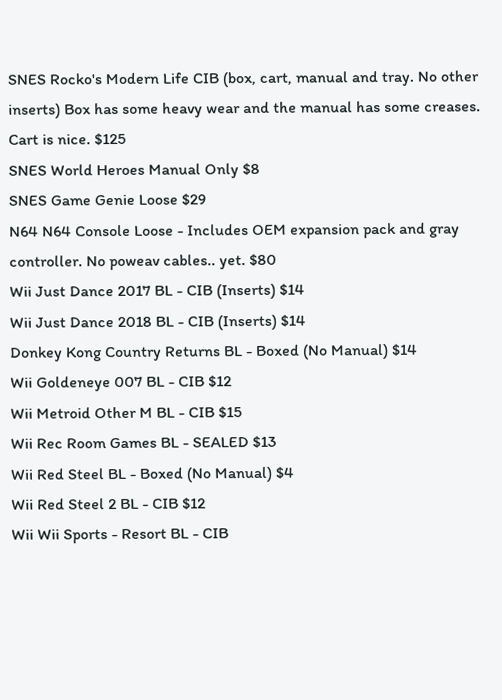SNES Rocko's Modern Life CIB (box, cart, manual and tray. No other inserts) Box has some heavy wear and the manual has some creases. Cart is nice. $125
SNES World Heroes Manual Only $8
SNES Game Genie Loose $29
N64 N64 Console Loose - Includes OEM expansion pack and gray controller. No poweav cables.. yet. $80
Wii Just Dance 2017 BL - CIB (Inserts) $14
Wii Just Dance 2018 BL - CIB (Inserts) $14
Donkey Kong Country Returns BL - Boxed (No Manual) $14
Wii Goldeneye 007 BL - CIB $12
Wii Metroid Other M BL - CIB $15
Wii Rec Room Games BL - SEALED $13
Wii Red Steel BL - Boxed (No Manual) $4
Wii Red Steel 2 BL - CIB $12
Wii Wii Sports - Resort BL - CIB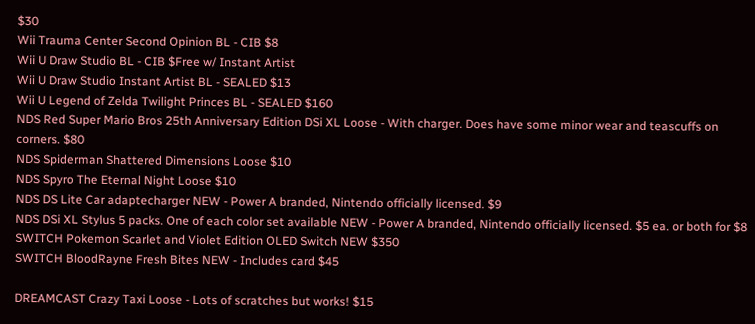$30
Wii Trauma Center Second Opinion BL - CIB $8
Wii U Draw Studio BL - CIB $Free w/ Instant Artist
Wii U Draw Studio Instant Artist BL - SEALED $13
Wii U Legend of Zelda Twilight Princes BL - SEALED $160
NDS Red Super Mario Bros 25th Anniversary Edition DSi XL Loose - With charger. Does have some minor wear and teascuffs on corners. $80
NDS Spiderman Shattered Dimensions Loose $10
NDS Spyro The Eternal Night Loose $10
NDS DS Lite Car adaptecharger NEW - Power A branded, Nintendo officially licensed. $9
NDS DSi XL Stylus 5 packs. One of each color set available NEW - Power A branded, Nintendo officially licensed. $5 ea. or both for $8
SWITCH Pokemon Scarlet and Violet Edition OLED Switch NEW $350
SWITCH BloodRayne Fresh Bites NEW - Includes card $45

DREAMCAST Crazy Taxi Loose - Lots of scratches but works! $15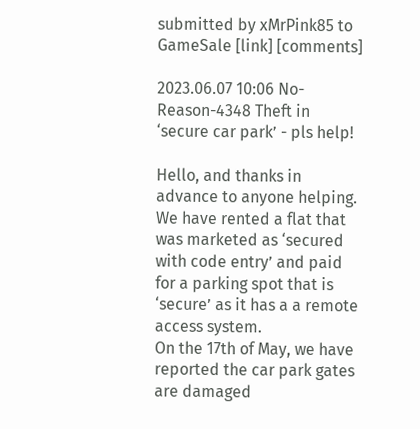submitted by xMrPink85 to GameSale [link] [comments]

2023.06.07 10:06 No-Reason-4348 Theft in ‘secure car park’ - pls help!

Hello, and thanks in advance to anyone helping.
We have rented a flat that was marketed as ‘secured with code entry’ and paid for a parking spot that is ‘secure’ as it has a a remote access system.
On the 17th of May, we have reported the car park gates are damaged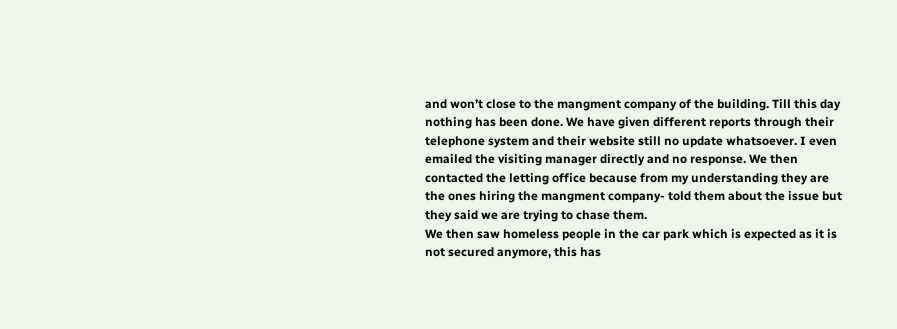and won’t close to the mangment company of the building. Till this day nothing has been done. We have given different reports through their telephone system and their website still no update whatsoever. I even emailed the visiting manager directly and no response. We then contacted the letting office because from my understanding they are the ones hiring the mangment company- told them about the issue but they said we are trying to chase them.
We then saw homeless people in the car park which is expected as it is not secured anymore, this has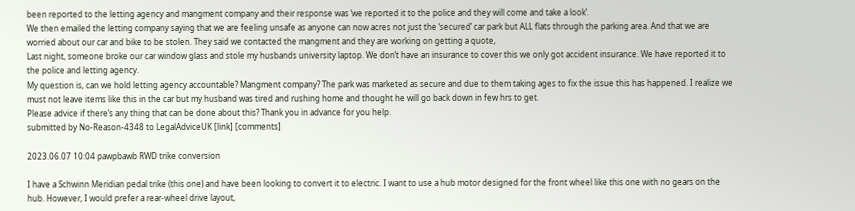been reported to the letting agency and mangment company and their response was ‘we reported it to the police and they will come and take a look’.
We then emailed the letting company saying that we are feeling unsafe as anyone can now acres not just the ‘secured’ car park but ALL flats through the parking area. And that we are worried about our car and bike to be stolen. They said we contacted the mangment and they are working on getting a quote,
Last night, someone broke our car window glass and stole my husbands university laptop. We don’t have an insurance to cover this we only got accident insurance. We have reported it to the police and letting agency.
My question is, can we hold letting agency accountable? Mangment company? The park was marketed as secure and due to them taking ages to fix the issue this has happened. I realize we must not leave items like this in the car but my husband was tired and rushing home and thought he will go back down in few hrs to get.
Please advice if there’s any thing that can be done about this? Thank you in advance for you help.
submitted by No-Reason-4348 to LegalAdviceUK [link] [comments]

2023.06.07 10:04 pawpbawb RWD trike conversion

I have a Schwinn Meridian pedal trike (this one) and have been looking to convert it to electric. I want to use a hub motor designed for the front wheel like this one with no gears on the hub. However, I would prefer a rear-wheel drive layout,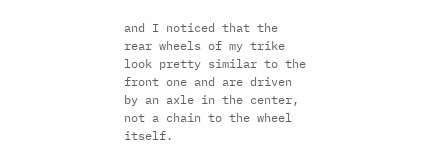and I noticed that the rear wheels of my trike look pretty similar to the front one and are driven by an axle in the center, not a chain to the wheel itself.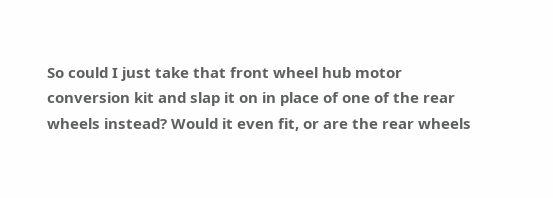So could I just take that front wheel hub motor conversion kit and slap it on in place of one of the rear wheels instead? Would it even fit, or are the rear wheels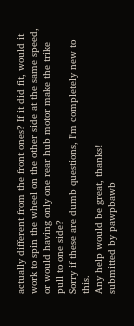actually different from the front ones? If it did fit, would it work to spin the wheel on the other side at the same speed, or would having only one rear hub motor make the trike pull to one side?
Sorry if these are dumb questions, I'm completely new to this.
Any help would be great, thanks!
submitted by pawpbawb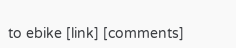to ebike [link] [comments]